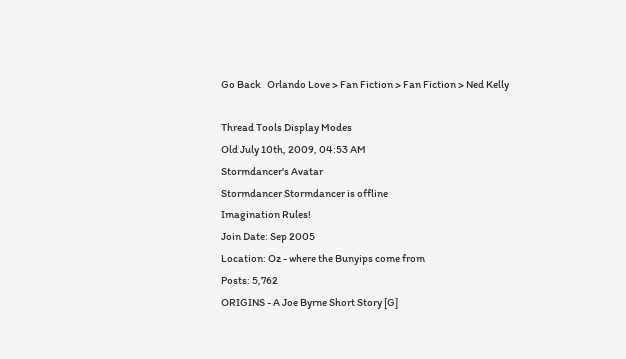Go Back   Orlando Love > Fan Fiction > Fan Fiction > Ned Kelly

Thread Tools Display Modes
Old July 10th, 2009, 04:53 AM
Stormdancer's Avatar
Stormdancer Stormdancer is offline
Imagination Rules!
Join Date: Sep 2005
Location: Oz - where the Bunyips come from
Posts: 5,762
ORIGINS - A Joe Byrne Short Story [G]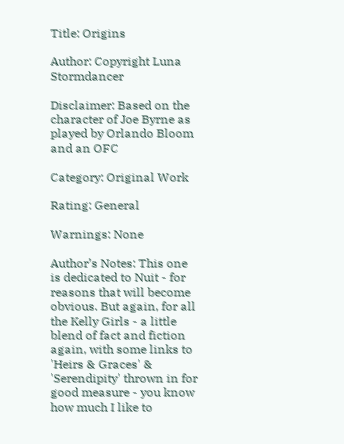Title: Origins

Author: Copyright Luna Stormdancer

Disclaimer: Based on the character of Joe Byrne as played by Orlando Bloom and an OFC

Category: Original Work

Rating: General

Warnings: None

Author’s Notes: This one is dedicated to Nuit - for reasons that will become obvious. But again, for all the Kelly Girls - a little blend of fact and fiction again, with some links to 'Heirs & Graces' & 'Serendipity' thrown in for good measure - you know how much I like to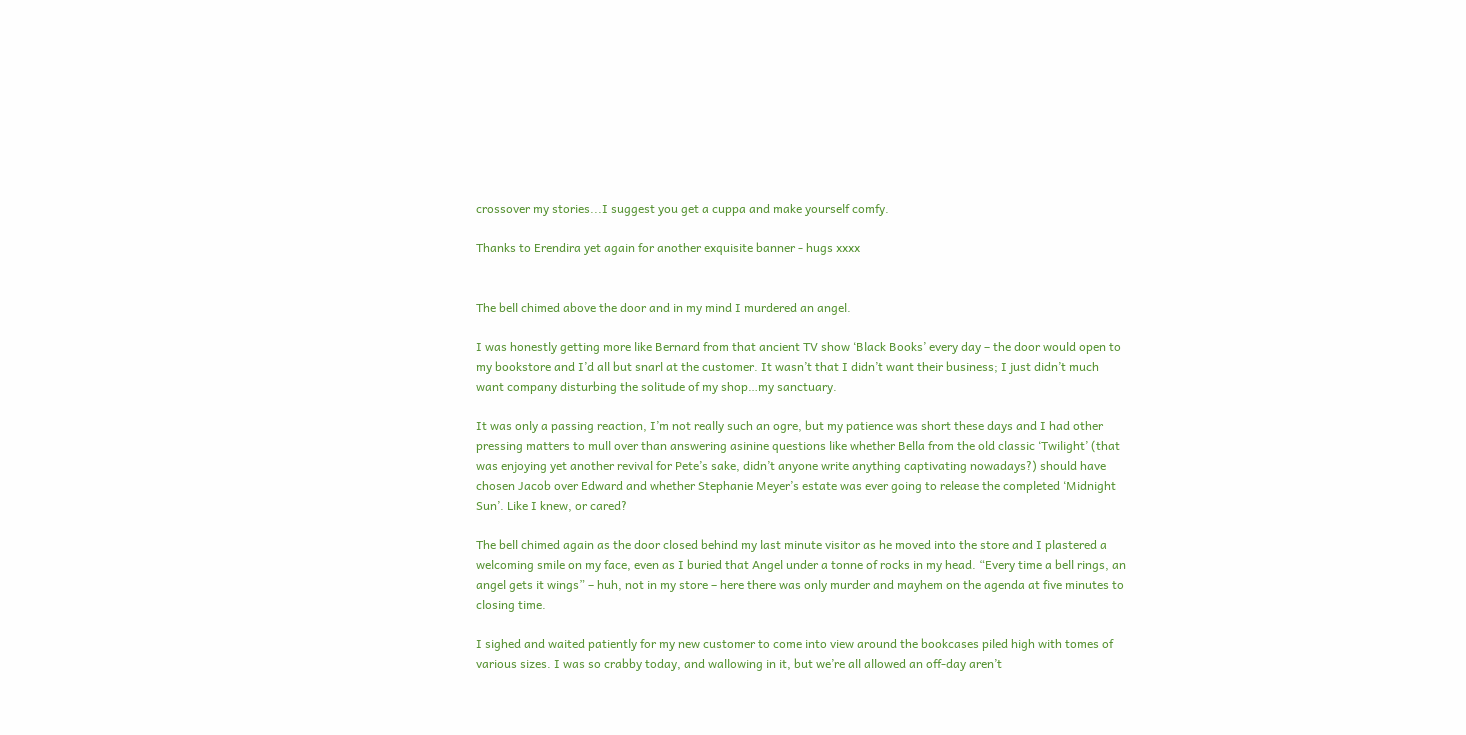crossover my stories...I suggest you get a cuppa and make yourself comfy.

Thanks to Erendira yet again for another exquisite banner - hugs xxxx


The bell chimed above the door and in my mind I murdered an angel.

I was honestly getting more like Bernard from that ancient TV show ‘Black Books’ every day – the door would open to my bookstore and I’d all but snarl at the customer. It wasn’t that I didn’t want their business; I just didn’t much want company disturbing the solitude of my shop…my sanctuary.

It was only a passing reaction, I’m not really such an ogre, but my patience was short these days and I had other pressing matters to mull over than answering asinine questions like whether Bella from the old classic ‘Twilight’ (that was enjoying yet another revival for Pete’s sake, didn’t anyone write anything captivating nowadays?) should have chosen Jacob over Edward and whether Stephanie Meyer’s estate was ever going to release the completed ‘Midnight Sun’. Like I knew, or cared?

The bell chimed again as the door closed behind my last minute visitor as he moved into the store and I plastered a welcoming smile on my face, even as I buried that Angel under a tonne of rocks in my head. “Every time a bell rings, an angel gets it wings” – huh, not in my store – here there was only murder and mayhem on the agenda at five minutes to closing time.

I sighed and waited patiently for my new customer to come into view around the bookcases piled high with tomes of various sizes. I was so crabby today, and wallowing in it, but we’re all allowed an off-day aren’t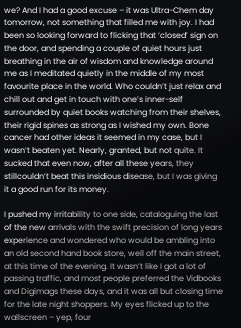we? And I had a good excuse – it was Ultra-Chem day tomorrow, not something that filled me with joy. I had been so looking forward to flicking that ‘closed’ sign on the door, and spending a couple of quiet hours just breathing in the air of wisdom and knowledge around me as I meditated quietly in the middle of my most favourite place in the world. Who couldn’t just relax and chill out and get in touch with one’s inner-self surrounded by quiet books watching from their shelves, their rigid spines as strong as I wished my own. Bone cancer had other ideas it seemed in my case, but I wasn’t beaten yet. Nearly, granted, but not quite. It sucked that even now, after all these years, they stillcouldn’t beat this insidious disease, but I was giving it a good run for its money.

I pushed my irritability to one side, cataloguing the last of the new arrivals with the swift precision of long years experience and wondered who would be ambling into an old second hand book store, well off the main street, at this time of the evening. It wasn’t like I got a lot of passing traffic, and most people preferred the Vidbooks and Digimags these days, and it was all but closing time for the late night shoppers. My eyes flicked up to the wallscreen – yep, four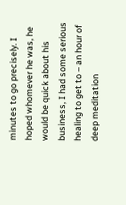minutes to go precisely. I hoped whomever he was, he would be quick about his business, I had some serious healing to get to – an hour of deep meditation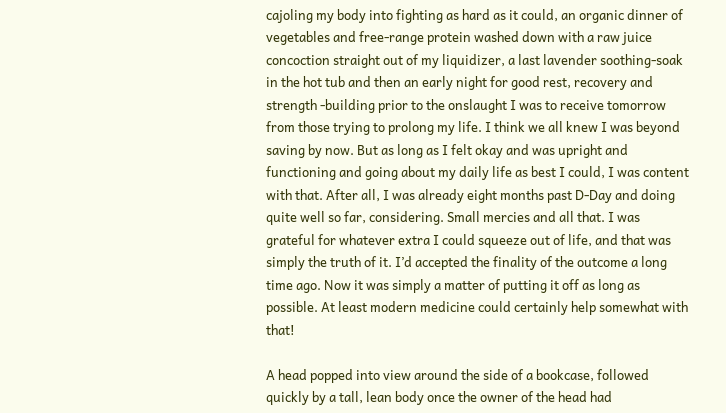cajoling my body into fighting as hard as it could, an organic dinner of vegetables and free-range protein washed down with a raw juice concoction straight out of my liquidizer, a last lavender soothing-soak in the hot tub and then an early night for good rest, recovery and strength -building prior to the onslaught I was to receive tomorrow from those trying to prolong my life. I think we all knew I was beyond saving by now. But as long as I felt okay and was upright and functioning and going about my daily life as best I could, I was content with that. After all, I was already eight months past D-Day and doing quite well so far, considering. Small mercies and all that. I was grateful for whatever extra I could squeeze out of life, and that was simply the truth of it. I’d accepted the finality of the outcome a long time ago. Now it was simply a matter of putting it off as long as possible. At least modern medicine could certainly help somewhat with that!

A head popped into view around the side of a bookcase, followed quickly by a tall, lean body once the owner of the head had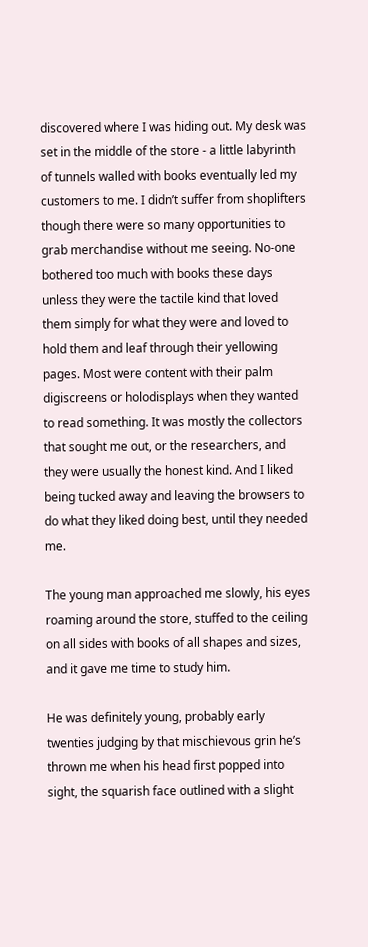discovered where I was hiding out. My desk was set in the middle of the store - a little labyrinth of tunnels walled with books eventually led my customers to me. I didn’t suffer from shoplifters though there were so many opportunities to grab merchandise without me seeing. No-one bothered too much with books these days unless they were the tactile kind that loved them simply for what they were and loved to hold them and leaf through their yellowing pages. Most were content with their palm digiscreens or holodisplays when they wanted to read something. It was mostly the collectors that sought me out, or the researchers, and they were usually the honest kind. And I liked being tucked away and leaving the browsers to do what they liked doing best, until they needed me.

The young man approached me slowly, his eyes roaming around the store, stuffed to the ceiling on all sides with books of all shapes and sizes, and it gave me time to study him.

He was definitely young, probably early twenties judging by that mischievous grin he’s thrown me when his head first popped into sight, the squarish face outlined with a slight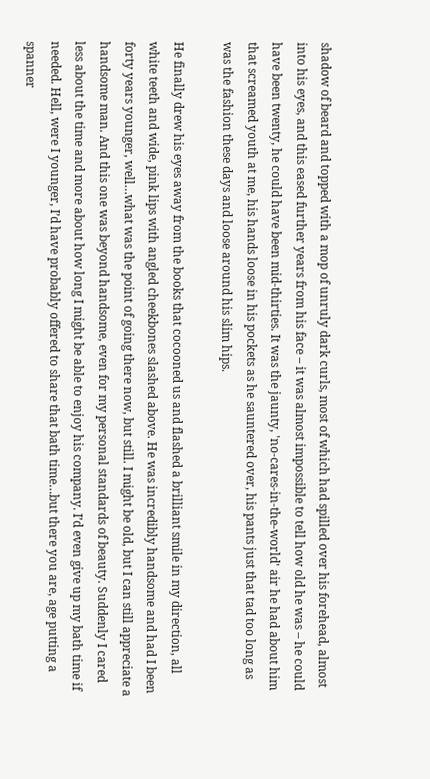shadow of beard and topped with a mop of unruly dark curls, most of which had spilled over his forehead, almost into his eyes, and this eased further years from his face – it was almost impossible to tell how old he was – he could have been twenty, he could have been mid-thirties. It was the jaunty, 'no-cares-in-the-world' air he had about him that screamed youth at me, his hands loose in his pockets as he sauntered over, his pants just that tad too long as was the fashion these days and loose around his slim hips.

He finally drew his eyes away from the books that cocooned us and flashed a brilliant smile in my direction, all white teeth and wide, pink lips with angled cheekbones slashed above. He was incredibly handsome and had I been forty years younger, well…what was the point of going there now, but still. I might be old, but I can still appreciate a handsome man. And this one was beyond handsome, even for my personal standards of beauty. Suddenly I cared less about the time and more about how long I might be able to enjoy his company. I’d even give up my bath time if needed. Hell, were I younger, I’d have probably offered to share that bath time…but there you are, age putting a spanner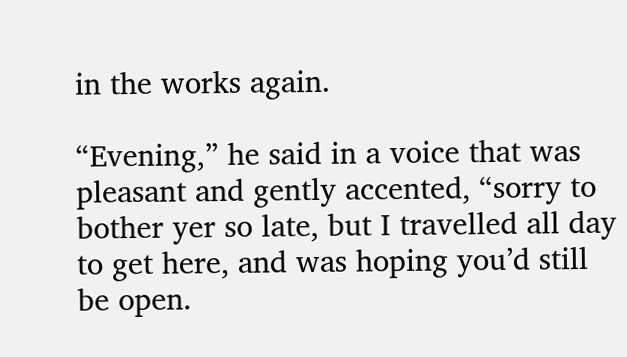in the works again.

“Evening,” he said in a voice that was pleasant and gently accented, “sorry to bother yer so late, but I travelled all day to get here, and was hoping you’d still be open.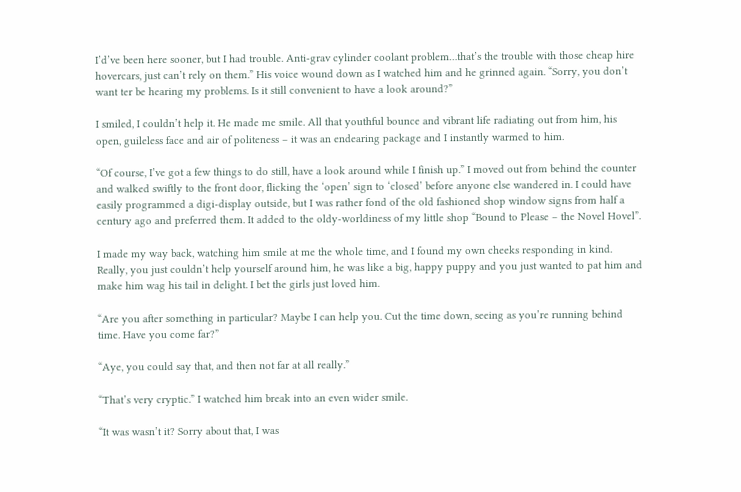I’d’ve been here sooner, but I had trouble. Anti-grav cylinder coolant problem…that’s the trouble with those cheap hire hovercars, just can’t rely on them.” His voice wound down as I watched him and he grinned again. “Sorry, you don’t want ter be hearing my problems. Is it still convenient to have a look around?”

I smiled, I couldn’t help it. He made me smile. All that youthful bounce and vibrant life radiating out from him, his open, guileless face and air of politeness – it was an endearing package and I instantly warmed to him.

“Of course, I’ve got a few things to do still, have a look around while I finish up.” I moved out from behind the counter and walked swiftly to the front door, flicking the ‘open’ sign to ‘closed’ before anyone else wandered in. I could have easily programmed a digi-display outside, but I was rather fond of the old fashioned shop window signs from half a century ago and preferred them. It added to the oldy-worldiness of my little shop “Bound to Please – the Novel Hovel”.

I made my way back, watching him smile at me the whole time, and I found my own cheeks responding in kind. Really, you just couldn’t help yourself around him, he was like a big, happy puppy and you just wanted to pat him and make him wag his tail in delight. I bet the girls just loved him.

“Are you after something in particular? Maybe I can help you. Cut the time down, seeing as you’re running behind time. Have you come far?”

“Aye, you could say that, and then not far at all really.”

“That’s very cryptic.” I watched him break into an even wider smile.

“It was wasn’t it? Sorry about that, I was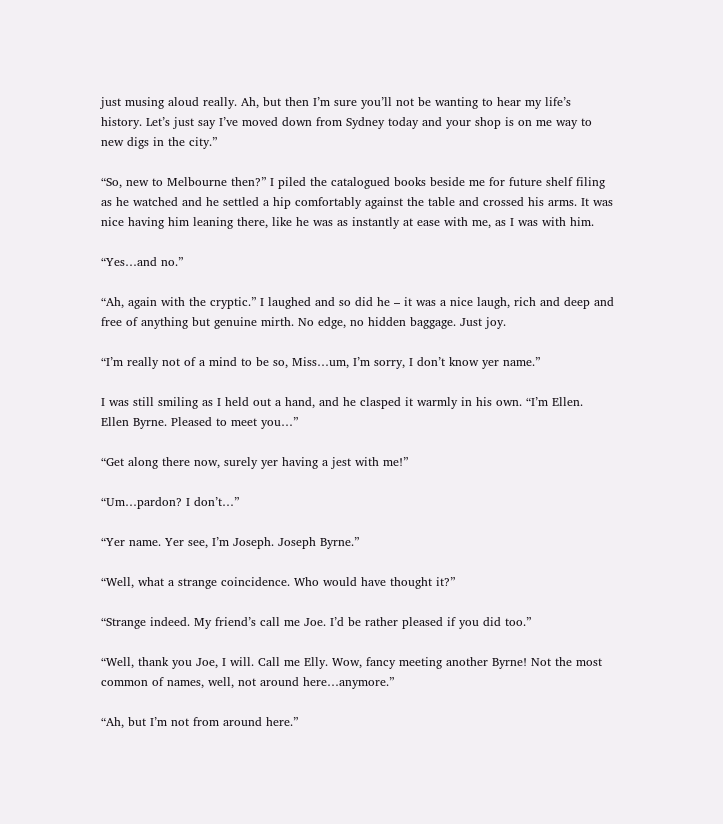just musing aloud really. Ah, but then I’m sure you’ll not be wanting to hear my life’s history. Let’s just say I’ve moved down from Sydney today and your shop is on me way to new digs in the city.”

“So, new to Melbourne then?” I piled the catalogued books beside me for future shelf filing as he watched and he settled a hip comfortably against the table and crossed his arms. It was nice having him leaning there, like he was as instantly at ease with me, as I was with him.

“Yes…and no.”

“Ah, again with the cryptic.” I laughed and so did he – it was a nice laugh, rich and deep and free of anything but genuine mirth. No edge, no hidden baggage. Just joy.

“I’m really not of a mind to be so, Miss…um, I’m sorry, I don’t know yer name.”

I was still smiling as I held out a hand, and he clasped it warmly in his own. “I’m Ellen. Ellen Byrne. Pleased to meet you…”

“Get along there now, surely yer having a jest with me!”

“Um…pardon? I don’t…”

“Yer name. Yer see, I’m Joseph. Joseph Byrne.”

“Well, what a strange coincidence. Who would have thought it?”

“Strange indeed. My friend’s call me Joe. I’d be rather pleased if you did too.”

“Well, thank you Joe, I will. Call me Elly. Wow, fancy meeting another Byrne! Not the most common of names, well, not around here…anymore.”

“Ah, but I’m not from around here.”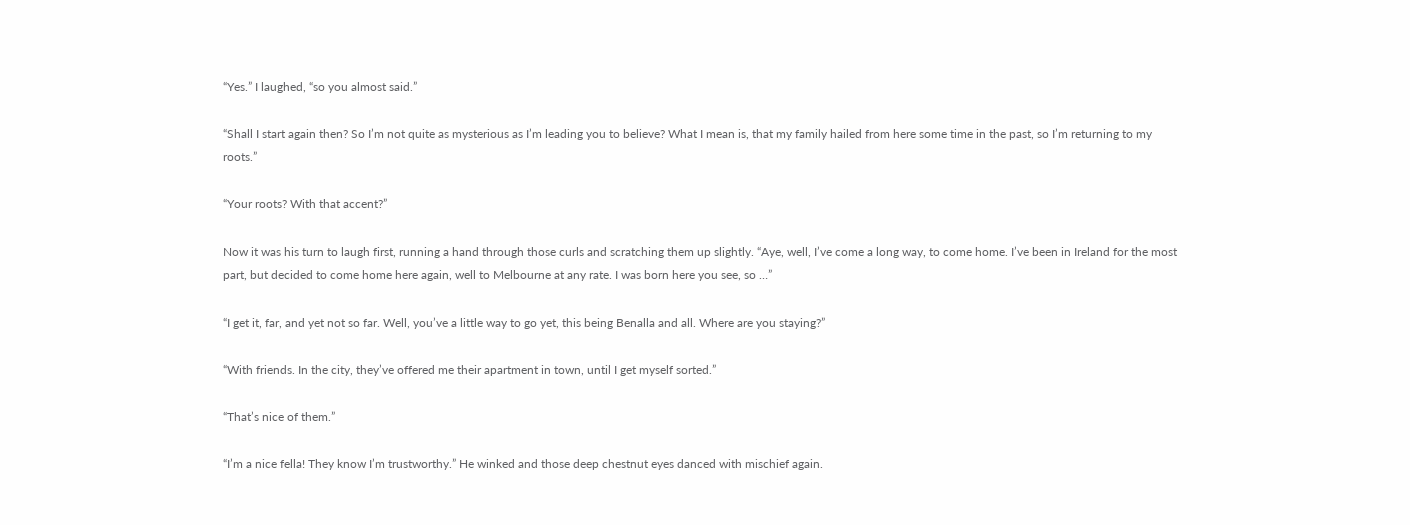“Yes.” I laughed, “so you almost said.”

“Shall I start again then? So I’m not quite as mysterious as I’m leading you to believe? What I mean is, that my family hailed from here some time in the past, so I’m returning to my roots.”

“Your roots? With that accent?”

Now it was his turn to laugh first, running a hand through those curls and scratching them up slightly. “Aye, well, I’ve come a long way, to come home. I’ve been in Ireland for the most part, but decided to come home here again, well to Melbourne at any rate. I was born here you see, so …”

“I get it, far, and yet not so far. Well, you’ve a little way to go yet, this being Benalla and all. Where are you staying?”

“With friends. In the city, they’ve offered me their apartment in town, until I get myself sorted.”

“That’s nice of them.”

“I’m a nice fella! They know I’m trustworthy.” He winked and those deep chestnut eyes danced with mischief again.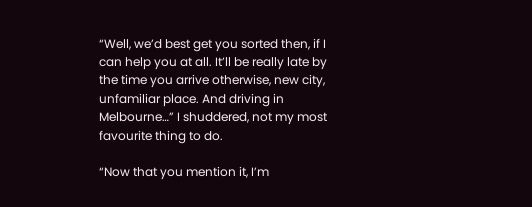“Well, we’d best get you sorted then, if I can help you at all. It’ll be really late by the time you arrive otherwise, new city, unfamiliar place. And driving in Melbourne…” I shuddered, not my most favourite thing to do.

“Now that you mention it, I’m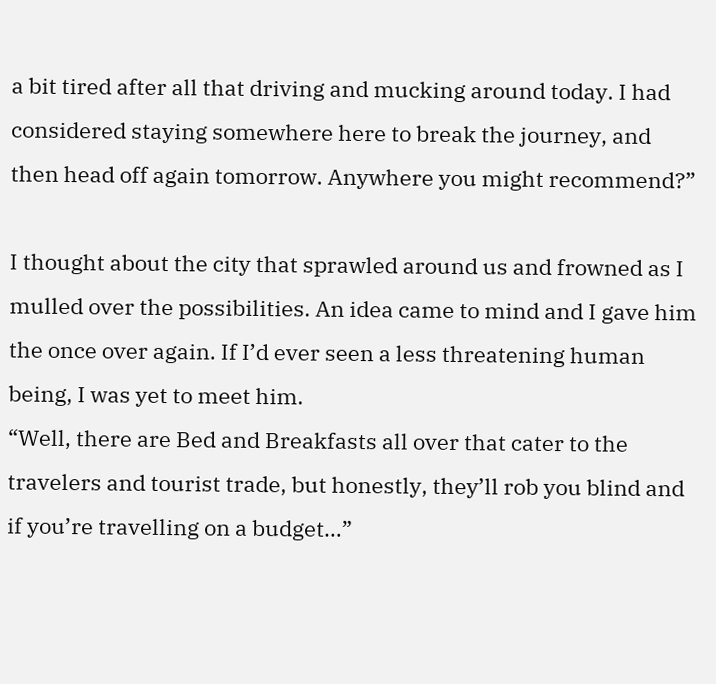a bit tired after all that driving and mucking around today. I had considered staying somewhere here to break the journey, and then head off again tomorrow. Anywhere you might recommend?”

I thought about the city that sprawled around us and frowned as I mulled over the possibilities. An idea came to mind and I gave him the once over again. If I’d ever seen a less threatening human being, I was yet to meet him.
“Well, there are Bed and Breakfasts all over that cater to the travelers and tourist trade, but honestly, they’ll rob you blind and if you’re travelling on a budget…”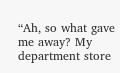“Ah, so what gave me away? My department store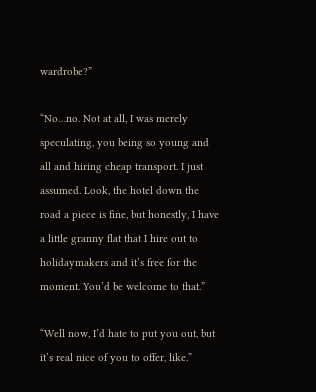wardrobe?”

“No…no. Not at all, I was merely speculating, you being so young and all and hiring cheap transport. I just assumed. Look, the hotel down the road a piece is fine, but honestly, I have a little granny flat that I hire out to holidaymakers and it’s free for the moment. You’d be welcome to that.”

“Well now, I’d hate to put you out, but it’s real nice of you to offer, like.”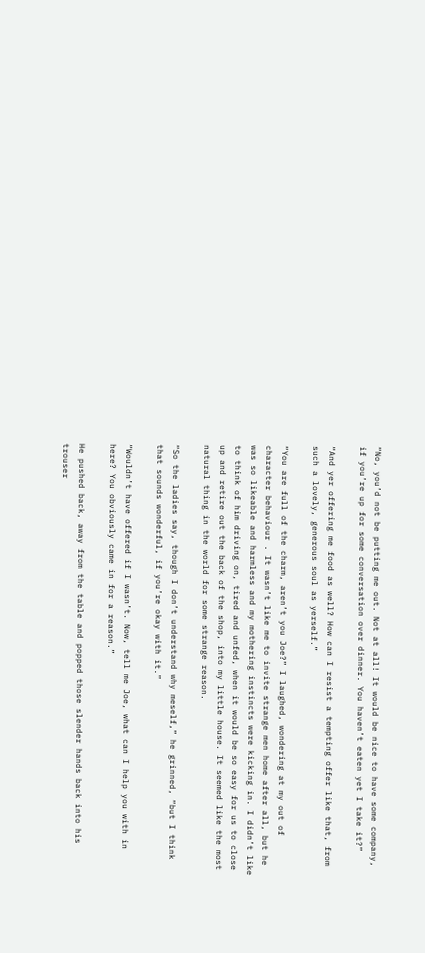“No, you’d not be putting me out. Not at all! It would be nice to have some company, if you’re up for some conversation over dinner. You haven’t eaten yet I take it?”

“And yer offering me food as well? How can I resist a tempting offer like that, from such a lovely, generous soul as yerself.”

“You are full of the charm, aren’t you Joe?” I laughed, wondering at my out of character behaviour . It wasn’t like me to invite strange men home after all, but he was so likeable and harmless and my mothering instincts were kicking in. I didn’t like to think of him driving on, tired and unfed, when it would be so easy for us to close up and retire out the back of the shop, into my little house. It seemed like the most natural thing in the world for some strange reason.

“So the ladies say, though I don’t understand why meself,” he grinned, “but I think that sounds wonderful, if you’re okay with it.”

“Wouldn’t have offered if I wasn’t. Now, tell me Joe, what can I help you with in here? You obviously came in for a reason.”

He pushed back, away from the table and popped those slender hands back into his trouser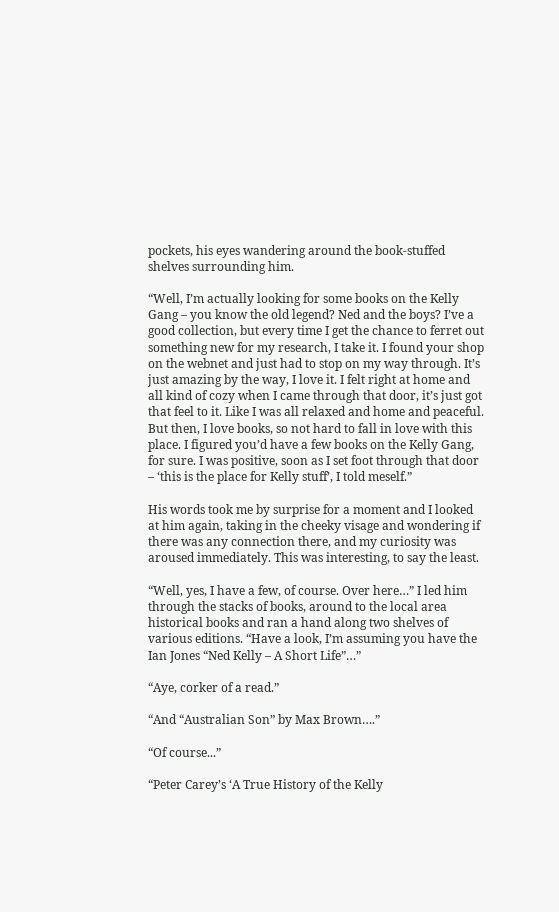pockets, his eyes wandering around the book-stuffed shelves surrounding him.

“Well, I’m actually looking for some books on the Kelly Gang – you know the old legend? Ned and the boys? I’ve a good collection, but every time I get the chance to ferret out something new for my research, I take it. I found your shop on the webnet and just had to stop on my way through. It’s just amazing by the way, I love it. I felt right at home and all kind of cozy when I came through that door, it’s just got that feel to it. Like I was all relaxed and home and peaceful. But then, I love books, so not hard to fall in love with this place. I figured you’d have a few books on the Kelly Gang, for sure. I was positive, soon as I set foot through that door – ‘this is the place for Kelly stuff’, I told meself.”

His words took me by surprise for a moment and I looked at him again, taking in the cheeky visage and wondering if there was any connection there, and my curiosity was aroused immediately. This was interesting, to say the least.

“Well, yes, I have a few, of course. Over here…” I led him through the stacks of books, around to the local area historical books and ran a hand along two shelves of various editions. “Have a look, I’m assuming you have the Ian Jones “Ned Kelly – A Short Life”…”

“Aye, corker of a read.”

“And “Australian Son” by Max Brown….”

“Of course...”

“Peter Carey’s ‘A True History of the Kelly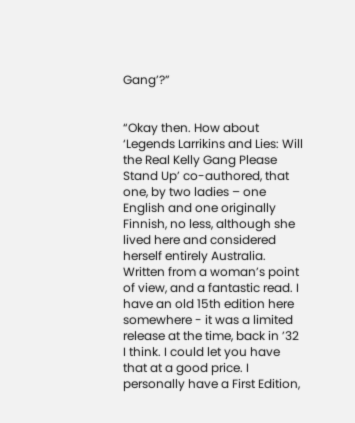Gang’?”


“Okay then. How about ‘Legends Larrikins and Lies: Will the Real Kelly Gang Please Stand Up’ co-authored, that one, by two ladies – one English and one originally Finnish, no less, although she lived here and considered herself entirely Australia. Written from a woman’s point of view, and a fantastic read. I have an old 15th edition here somewhere - it was a limited release at the time, back in ’32 I think. I could let you have that at a good price. I personally have a First Edition,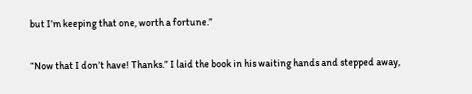but I’m keeping that one, worth a fortune.”

“Now that I don’t have! Thanks.” I laid the book in his waiting hands and stepped away,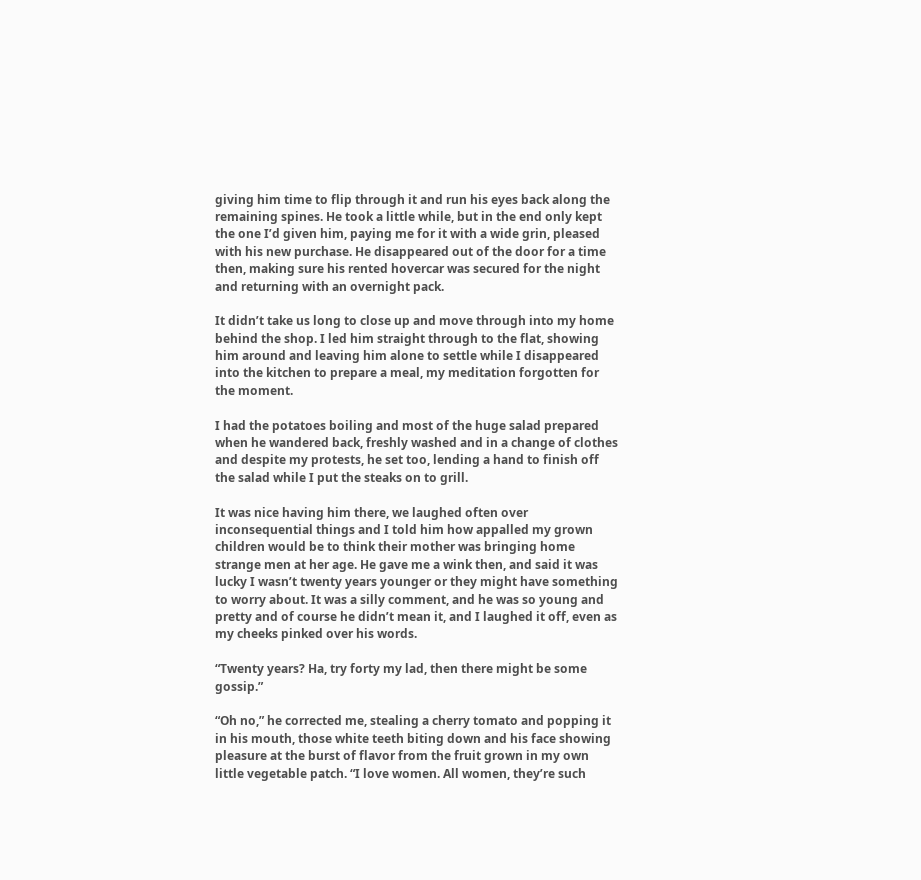giving him time to flip through it and run his eyes back along the remaining spines. He took a little while, but in the end only kept the one I’d given him, paying me for it with a wide grin, pleased with his new purchase. He disappeared out of the door for a time then, making sure his rented hovercar was secured for the night and returning with an overnight pack.

It didn’t take us long to close up and move through into my home behind the shop. I led him straight through to the flat, showing him around and leaving him alone to settle while I disappeared into the kitchen to prepare a meal, my meditation forgotten for the moment.

I had the potatoes boiling and most of the huge salad prepared when he wandered back, freshly washed and in a change of clothes and despite my protests, he set too, lending a hand to finish off the salad while I put the steaks on to grill.

It was nice having him there, we laughed often over inconsequential things and I told him how appalled my grown children would be to think their mother was bringing home strange men at her age. He gave me a wink then, and said it was lucky I wasn’t twenty years younger or they might have something to worry about. It was a silly comment, and he was so young and pretty and of course he didn’t mean it, and I laughed it off, even as my cheeks pinked over his words.

“Twenty years? Ha, try forty my lad, then there might be some gossip.”

“Oh no,” he corrected me, stealing a cherry tomato and popping it in his mouth, those white teeth biting down and his face showing pleasure at the burst of flavor from the fruit grown in my own little vegetable patch. “I love women. All women, they’re such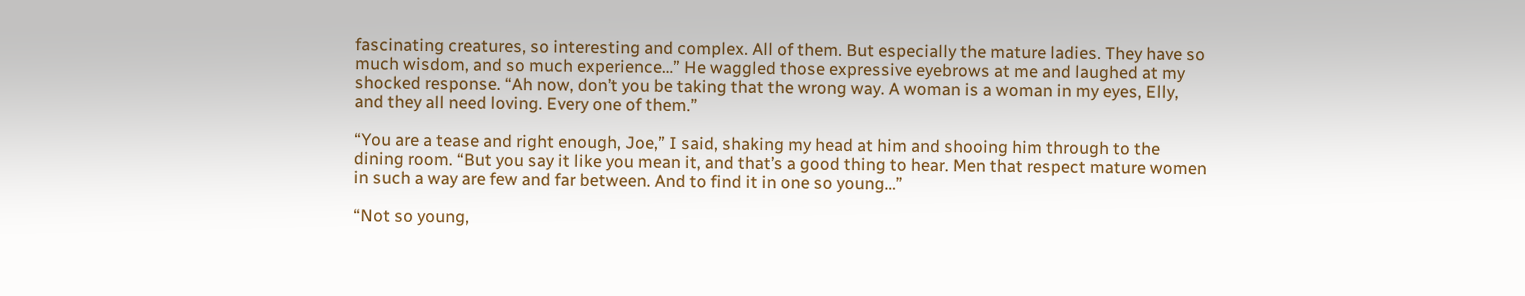fascinating creatures, so interesting and complex. All of them. But especially the mature ladies. They have so much wisdom, and so much experience…” He waggled those expressive eyebrows at me and laughed at my shocked response. “Ah now, don’t you be taking that the wrong way. A woman is a woman in my eyes, Elly, and they all need loving. Every one of them.”

“You are a tease and right enough, Joe,” I said, shaking my head at him and shooing him through to the dining room. “But you say it like you mean it, and that’s a good thing to hear. Men that respect mature women in such a way are few and far between. And to find it in one so young…”

“Not so young,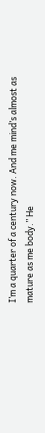I’m a quarter of a century now. And me mind’s almost as mature as me body.” He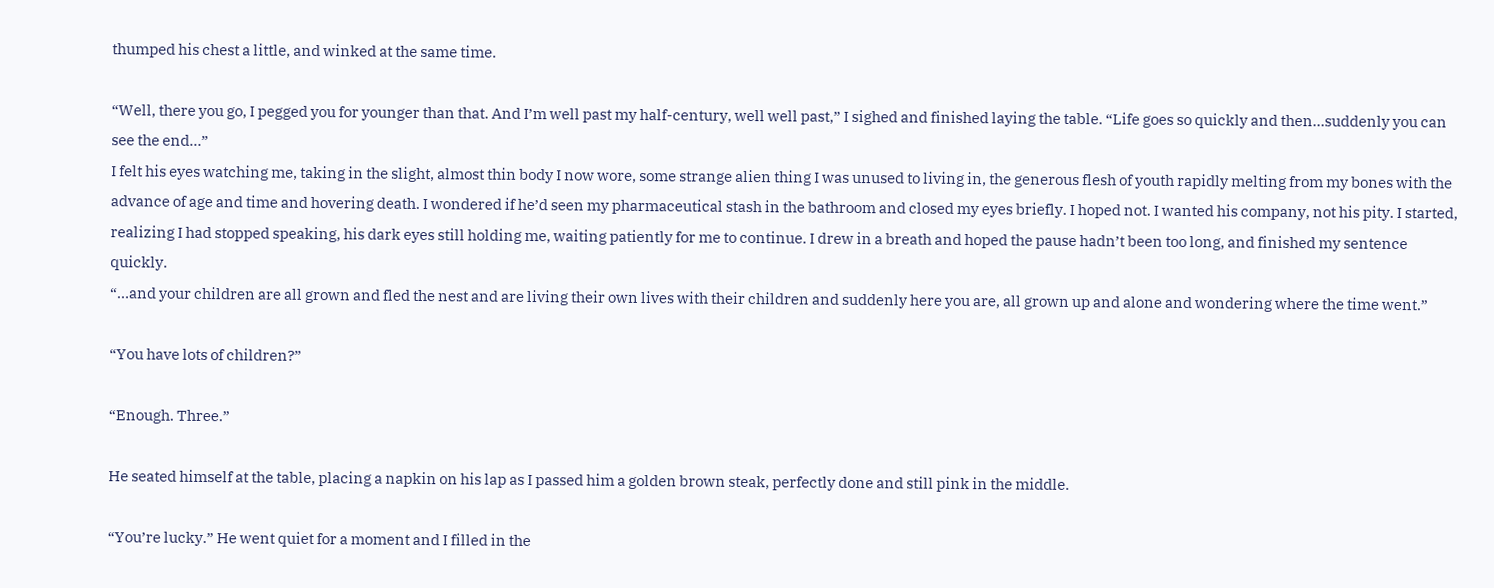thumped his chest a little, and winked at the same time.

“Well, there you go, I pegged you for younger than that. And I’m well past my half-century, well well past,” I sighed and finished laying the table. “Life goes so quickly and then…suddenly you can see the end…”
I felt his eyes watching me, taking in the slight, almost thin body I now wore, some strange alien thing I was unused to living in, the generous flesh of youth rapidly melting from my bones with the advance of age and time and hovering death. I wondered if he’d seen my pharmaceutical stash in the bathroom and closed my eyes briefly. I hoped not. I wanted his company, not his pity. I started, realizing I had stopped speaking, his dark eyes still holding me, waiting patiently for me to continue. I drew in a breath and hoped the pause hadn’t been too long, and finished my sentence quickly.
“…and your children are all grown and fled the nest and are living their own lives with their children and suddenly here you are, all grown up and alone and wondering where the time went.”

“You have lots of children?”

“Enough. Three.”

He seated himself at the table, placing a napkin on his lap as I passed him a golden brown steak, perfectly done and still pink in the middle.

“You’re lucky.” He went quiet for a moment and I filled in the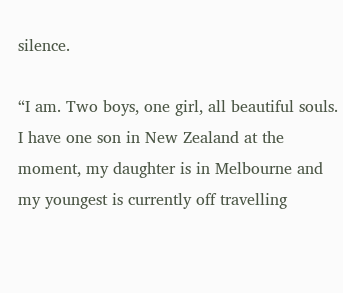silence.

“I am. Two boys, one girl, all beautiful souls. I have one son in New Zealand at the moment, my daughter is in Melbourne and my youngest is currently off travelling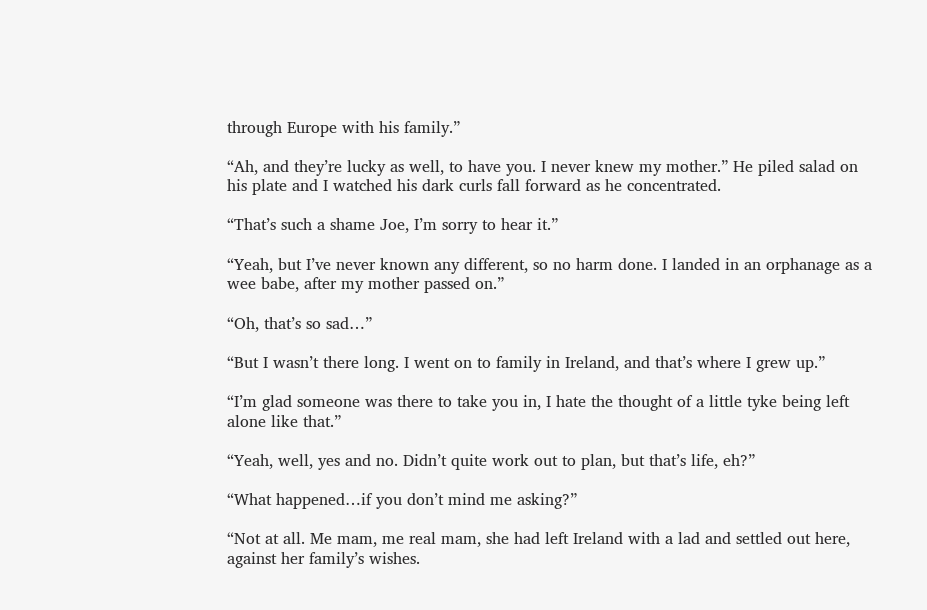through Europe with his family.”

“Ah, and they’re lucky as well, to have you. I never knew my mother.” He piled salad on his plate and I watched his dark curls fall forward as he concentrated.

“That’s such a shame Joe, I’m sorry to hear it.”

“Yeah, but I’ve never known any different, so no harm done. I landed in an orphanage as a wee babe, after my mother passed on.”

“Oh, that’s so sad…”

“But I wasn’t there long. I went on to family in Ireland, and that’s where I grew up.”

“I’m glad someone was there to take you in, I hate the thought of a little tyke being left alone like that.”

“Yeah, well, yes and no. Didn’t quite work out to plan, but that’s life, eh?”

“What happened…if you don’t mind me asking?”

“Not at all. Me mam, me real mam, she had left Ireland with a lad and settled out here, against her family’s wishes.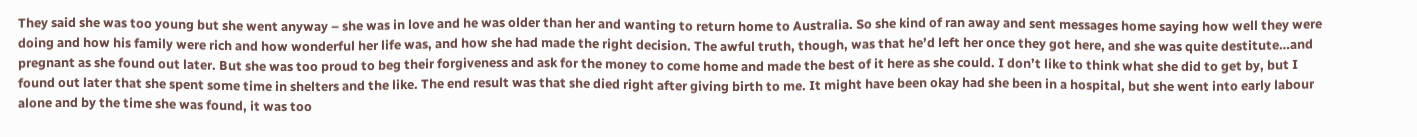They said she was too young but she went anyway – she was in love and he was older than her and wanting to return home to Australia. So she kind of ran away and sent messages home saying how well they were doing and how his family were rich and how wonderful her life was, and how she had made the right decision. The awful truth, though, was that he’d left her once they got here, and she was quite destitute…and pregnant as she found out later. But she was too proud to beg their forgiveness and ask for the money to come home and made the best of it here as she could. I don’t like to think what she did to get by, but I found out later that she spent some time in shelters and the like. The end result was that she died right after giving birth to me. It might have been okay had she been in a hospital, but she went into early labour alone and by the time she was found, it was too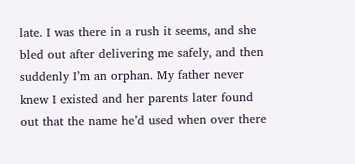late. I was there in a rush it seems, and she bled out after delivering me safely, and then suddenly I’m an orphan. My father never knew I existed and her parents later found out that the name he’d used when over there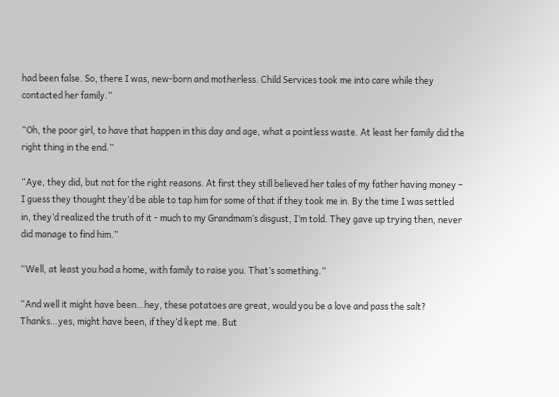had been false. So, there I was, new-born and motherless. Child Services took me into care while they contacted her family.”

“Oh, the poor girl, to have that happen in this day and age, what a pointless waste. At least her family did the right thing in the end.”

“Aye, they did, but not for the right reasons. At first they still believed her tales of my father having money – I guess they thought they’d be able to tap him for some of that if they took me in. By the time I was settled in, they’d realized the truth of it - much to my Grandmam’s disgust, I’m told. They gave up trying then, never did manage to find him.”

“Well, at least you had a home, with family to raise you. That’s something.”

“And well it might have been…hey, these potatoes are great, would you be a love and pass the salt? Thanks…yes, might have been, if they’d kept me. But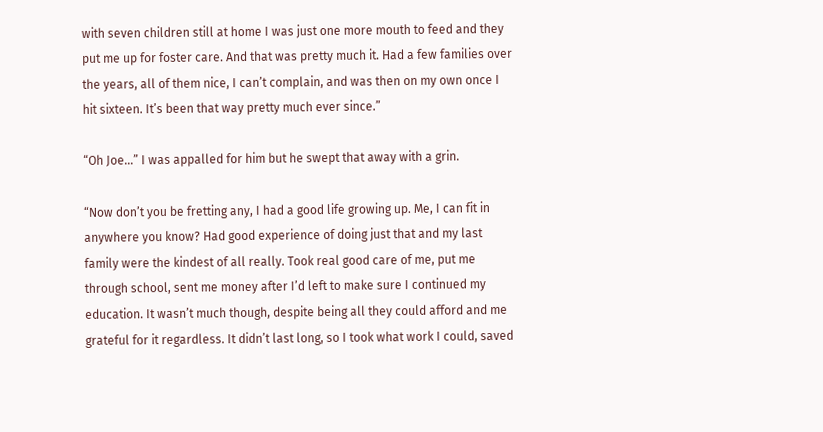with seven children still at home I was just one more mouth to feed and they put me up for foster care. And that was pretty much it. Had a few families over the years, all of them nice, I can’t complain, and was then on my own once I hit sixteen. It’s been that way pretty much ever since.”

“Oh Joe…” I was appalled for him but he swept that away with a grin.

“Now don’t you be fretting any, I had a good life growing up. Me, I can fit in anywhere you know? Had good experience of doing just that and my last family were the kindest of all really. Took real good care of me, put me through school, sent me money after I’d left to make sure I continued my education. It wasn’t much though, despite being all they could afford and me grateful for it regardless. It didn’t last long, so I took what work I could, saved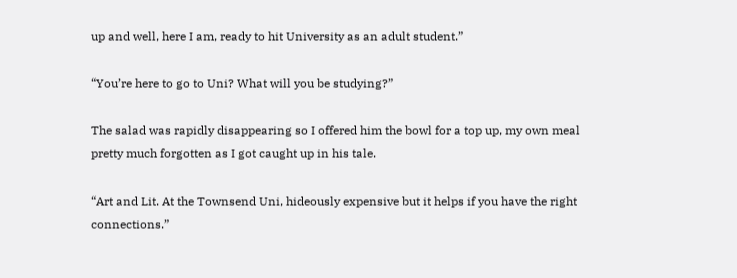up and well, here I am, ready to hit University as an adult student.”

“You’re here to go to Uni? What will you be studying?”

The salad was rapidly disappearing so I offered him the bowl for a top up, my own meal pretty much forgotten as I got caught up in his tale.

“Art and Lit. At the Townsend Uni, hideously expensive but it helps if you have the right connections.”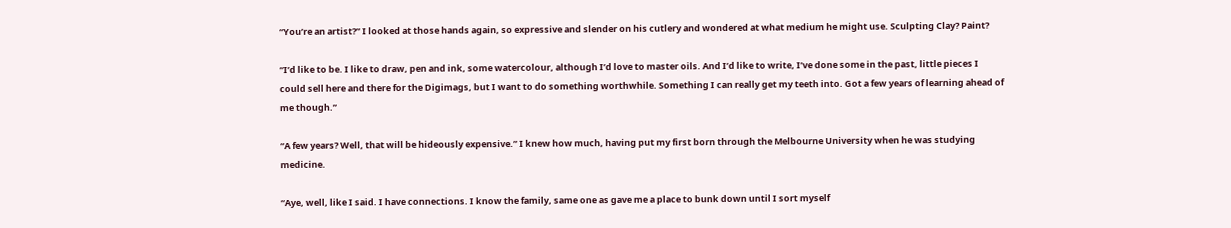“You’re an artist?” I looked at those hands again, so expressive and slender on his cutlery and wondered at what medium he might use. Sculpting Clay? Paint?

“I’d like to be. I like to draw, pen and ink, some watercolour, although I’d love to master oils. And I’d like to write, I’ve done some in the past, little pieces I could sell here and there for the Digimags, but I want to do something worthwhile. Something I can really get my teeth into. Got a few years of learning ahead of me though.”

“A few years? Well, that will be hideously expensive.” I knew how much, having put my first born through the Melbourne University when he was studying medicine.

“Aye, well, like I said. I have connections. I know the family, same one as gave me a place to bunk down until I sort myself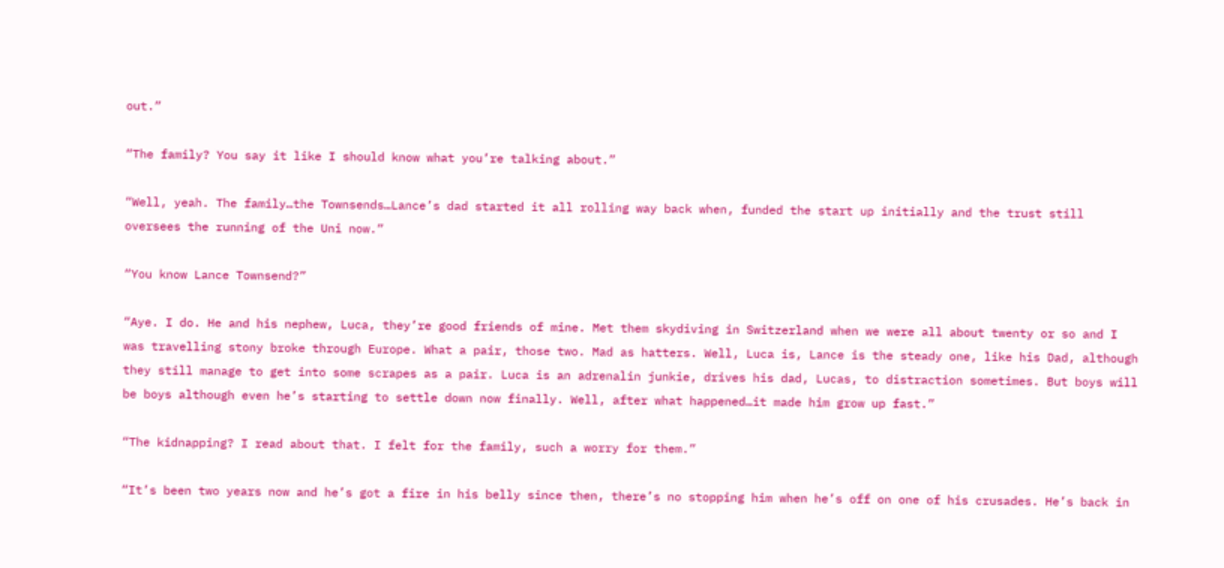out.”

“The family? You say it like I should know what you’re talking about.”

“Well, yeah. The family…the Townsends…Lance’s dad started it all rolling way back when, funded the start up initially and the trust still oversees the running of the Uni now.”

“You know Lance Townsend?”

“Aye. I do. He and his nephew, Luca, they’re good friends of mine. Met them skydiving in Switzerland when we were all about twenty or so and I was travelling stony broke through Europe. What a pair, those two. Mad as hatters. Well, Luca is, Lance is the steady one, like his Dad, although they still manage to get into some scrapes as a pair. Luca is an adrenalin junkie, drives his dad, Lucas, to distraction sometimes. But boys will be boys although even he’s starting to settle down now finally. Well, after what happened…it made him grow up fast.”

“The kidnapping? I read about that. I felt for the family, such a worry for them.”

“It’s been two years now and he’s got a fire in his belly since then, there’s no stopping him when he’s off on one of his crusades. He’s back in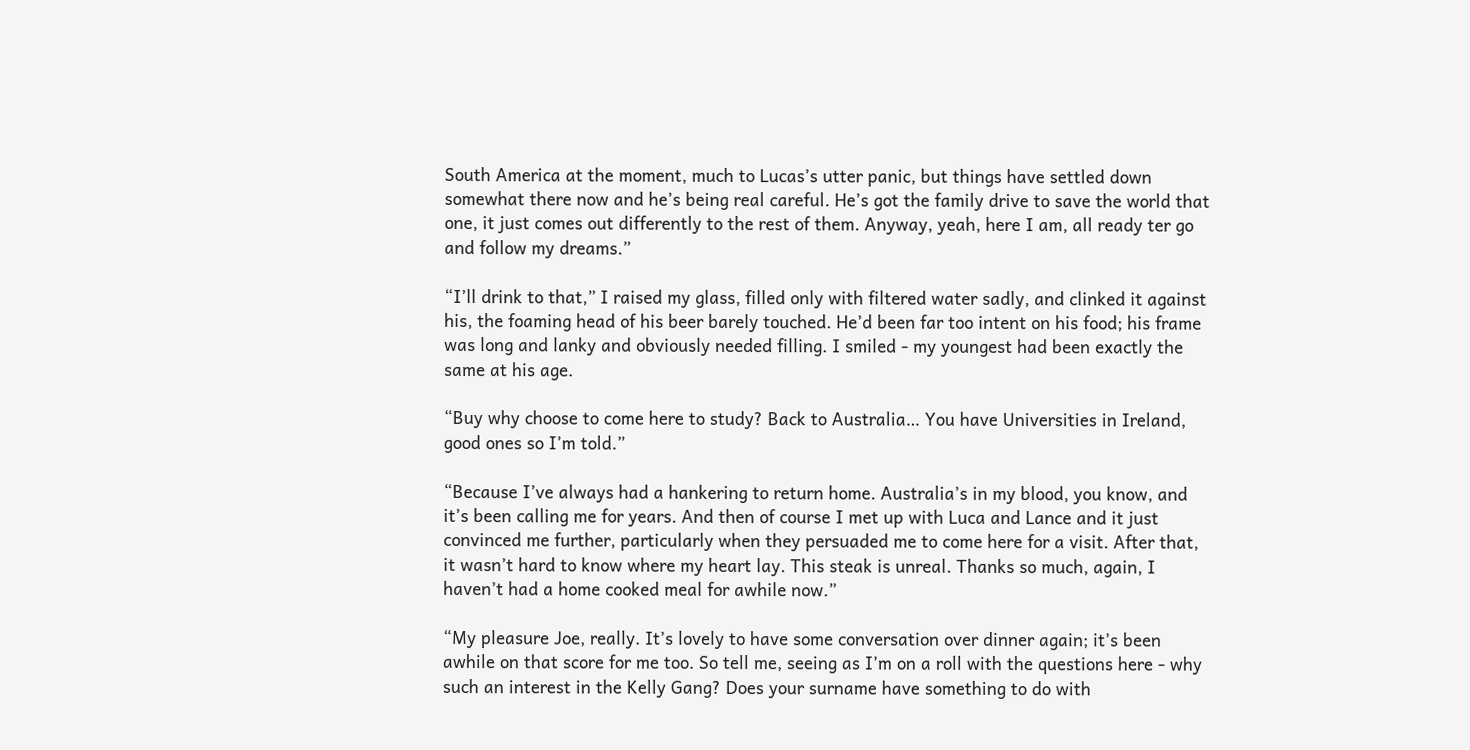South America at the moment, much to Lucas’s utter panic, but things have settled down somewhat there now and he’s being real careful. He’s got the family drive to save the world that one, it just comes out differently to the rest of them. Anyway, yeah, here I am, all ready ter go and follow my dreams.”

“I’ll drink to that,” I raised my glass, filled only with filtered water sadly, and clinked it against his, the foaming head of his beer barely touched. He’d been far too intent on his food; his frame was long and lanky and obviously needed filling. I smiled - my youngest had been exactly the same at his age.

“Buy why choose to come here to study? Back to Australia… You have Universities in Ireland, good ones so I’m told.”

“Because I’ve always had a hankering to return home. Australia’s in my blood, you know, and it’s been calling me for years. And then of course I met up with Luca and Lance and it just convinced me further, particularly when they persuaded me to come here for a visit. After that, it wasn’t hard to know where my heart lay. This steak is unreal. Thanks so much, again, I haven’t had a home cooked meal for awhile now.”

“My pleasure Joe, really. It’s lovely to have some conversation over dinner again; it’s been awhile on that score for me too. So tell me, seeing as I’m on a roll with the questions here - why such an interest in the Kelly Gang? Does your surname have something to do with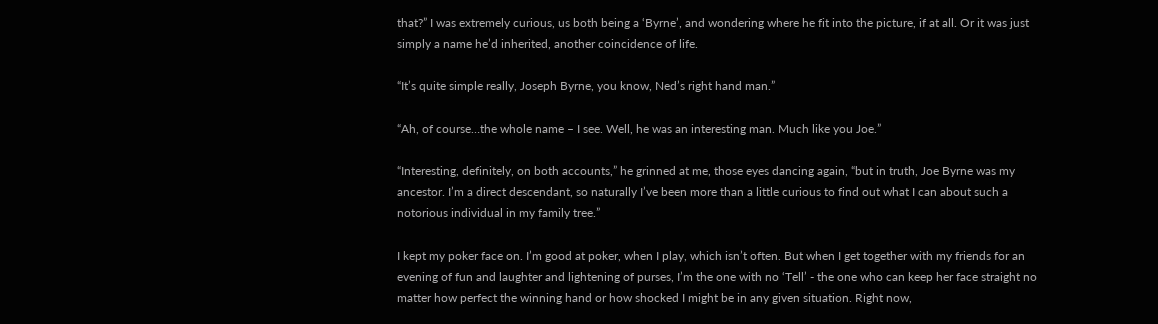that?” I was extremely curious, us both being a ‘Byrne’, and wondering where he fit into the picture, if at all. Or it was just simply a name he’d inherited, another coincidence of life.

“It’s quite simple really, Joseph Byrne, you know, Ned’s right hand man.”

“Ah, of course…the whole name – I see. Well, he was an interesting man. Much like you Joe.”

“Interesting, definitely, on both accounts,” he grinned at me, those eyes dancing again, “but in truth, Joe Byrne was my ancestor. I’m a direct descendant, so naturally I’ve been more than a little curious to find out what I can about such a notorious individual in my family tree.”

I kept my poker face on. I’m good at poker, when I play, which isn’t often. But when I get together with my friends for an evening of fun and laughter and lightening of purses, I’m the one with no ‘Tell’ - the one who can keep her face straight no matter how perfect the winning hand or how shocked I might be in any given situation. Right now,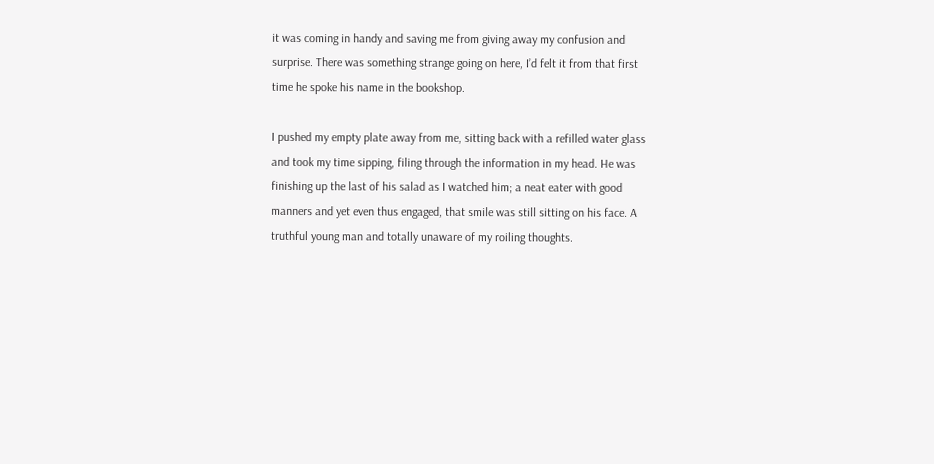it was coming in handy and saving me from giving away my confusion and surprise. There was something strange going on here, I’d felt it from that first time he spoke his name in the bookshop.

I pushed my empty plate away from me, sitting back with a refilled water glass and took my time sipping, filing through the information in my head. He was finishing up the last of his salad as I watched him; a neat eater with good manners and yet even thus engaged, that smile was still sitting on his face. A truthful young man and totally unaware of my roiling thoughts.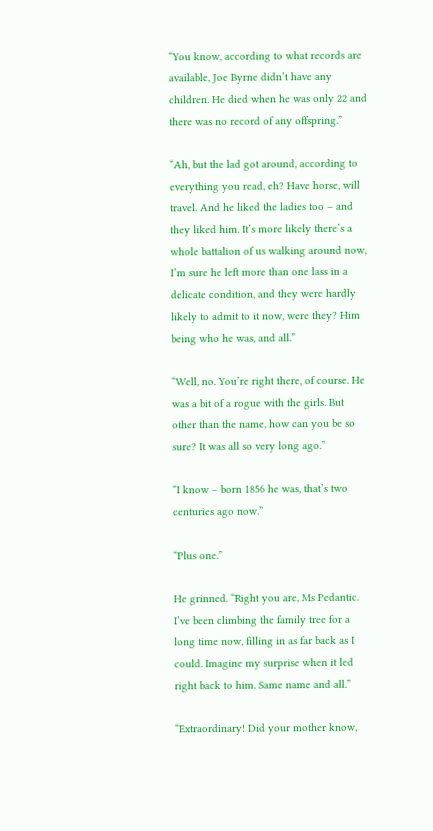“You know, according to what records are available, Joe Byrne didn’t have any children. He died when he was only 22 and there was no record of any offspring.”

“Ah, but the lad got around, according to everything you read, eh? Have horse, will travel. And he liked the ladies too – and they liked him. It’s more likely there’s a whole battalion of us walking around now, I’m sure he left more than one lass in a delicate condition, and they were hardly likely to admit to it now, were they? Him being who he was, and all.”

“Well, no. You’re right there, of course. He was a bit of a rogue with the girls. But other than the name, how can you be so sure? It was all so very long ago.”

“I know – born 1856 he was, that’s two centuries ago now.”

“Plus one.”

He grinned. “Right you are, Ms Pedantic. I’ve been climbing the family tree for a long time now, filling in as far back as I could. Imagine my surprise when it led right back to him. Same name and all.”

“Extraordinary! Did your mother know,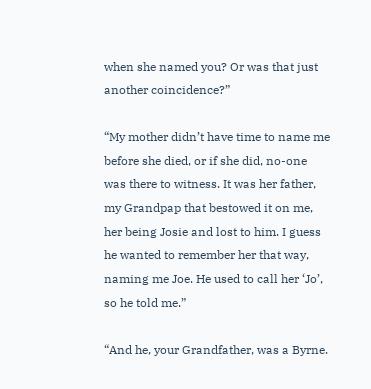when she named you? Or was that just another coincidence?”

“My mother didn’t have time to name me before she died, or if she did, no-one was there to witness. It was her father, my Grandpap that bestowed it on me, her being Josie and lost to him. I guess he wanted to remember her that way, naming me Joe. He used to call her ‘Jo’, so he told me.”

“And he, your Grandfather, was a Byrne.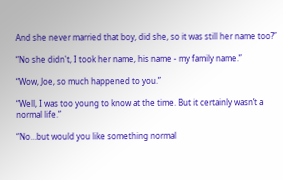And she never married that boy, did she, so it was still her name too?”

“No she didn't, I took her name, his name - my family name.”

“Wow, Joe, so much happened to you.”

“Well, I was too young to know at the time. But it certainly wasn’t a normal life.”

“No…but would you like something normal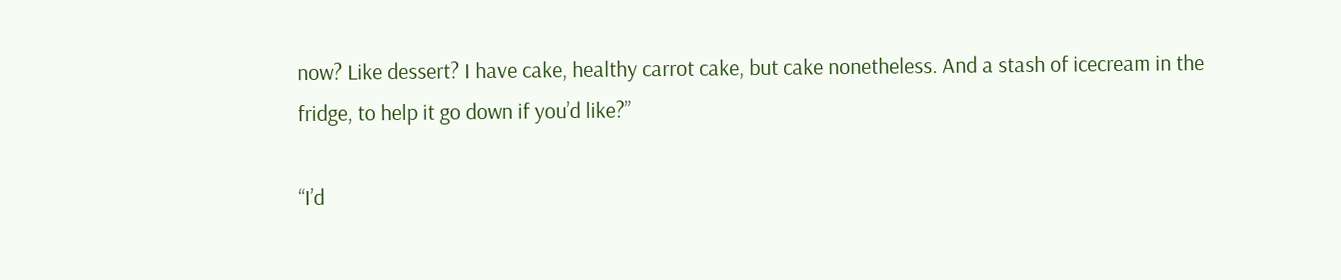now? Like dessert? I have cake, healthy carrot cake, but cake nonetheless. And a stash of icecream in the fridge, to help it go down if you’d like?”

“I’d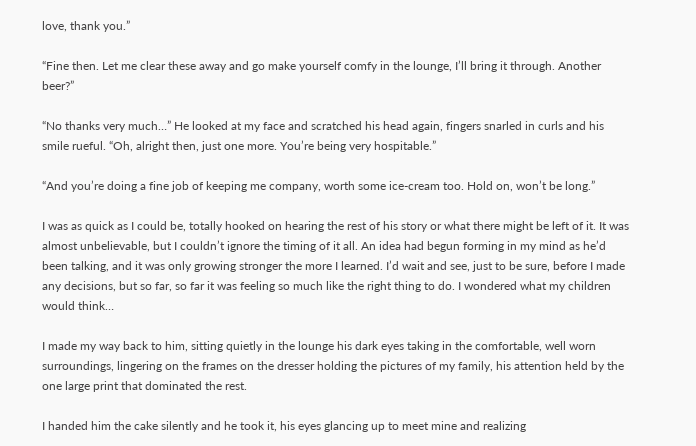love, thank you.”

“Fine then. Let me clear these away and go make yourself comfy in the lounge, I’ll bring it through. Another beer?”

“No thanks very much…” He looked at my face and scratched his head again, fingers snarled in curls and his smile rueful. “Oh, alright then, just one more. You’re being very hospitable.”

“And you’re doing a fine job of keeping me company, worth some ice-cream too. Hold on, won’t be long.”

I was as quick as I could be, totally hooked on hearing the rest of his story or what there might be left of it. It was almost unbelievable, but I couldn’t ignore the timing of it all. An idea had begun forming in my mind as he’d been talking, and it was only growing stronger the more I learned. I’d wait and see, just to be sure, before I made any decisions, but so far, so far it was feeling so much like the right thing to do. I wondered what my children would think…

I made my way back to him, sitting quietly in the lounge his dark eyes taking in the comfortable, well worn surroundings, lingering on the frames on the dresser holding the pictures of my family, his attention held by the one large print that dominated the rest.

I handed him the cake silently and he took it, his eyes glancing up to meet mine and realizing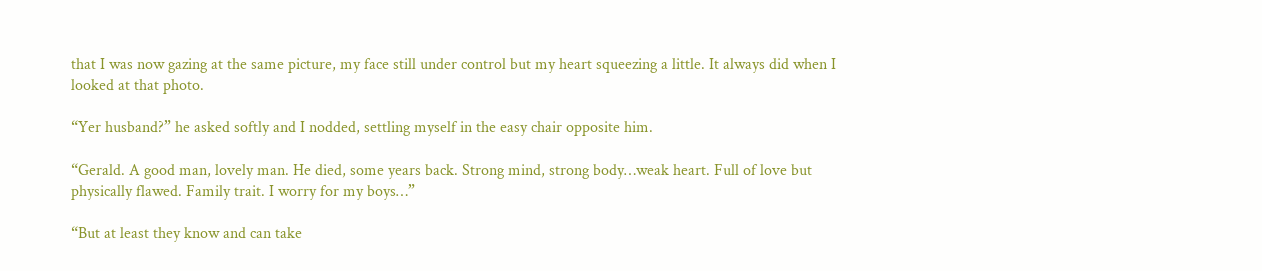that I was now gazing at the same picture, my face still under control but my heart squeezing a little. It always did when I looked at that photo.

“Yer husband?” he asked softly and I nodded, settling myself in the easy chair opposite him.

“Gerald. A good man, lovely man. He died, some years back. Strong mind, strong body…weak heart. Full of love but physically flawed. Family trait. I worry for my boys…”

“But at least they know and can take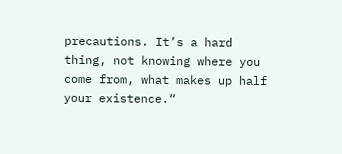precautions. It’s a hard thing, not knowing where you come from, what makes up half your existence.“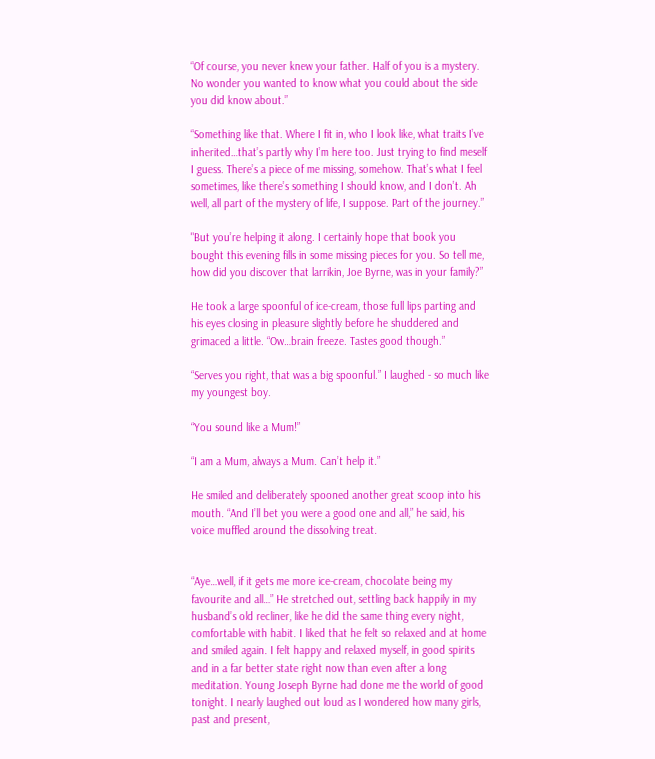“Of course, you never knew your father. Half of you is a mystery. No wonder you wanted to know what you could about the side you did know about.”

“Something like that. Where I fit in, who I look like, what traits I’ve inherited…that’s partly why I’m here too. Just trying to find meself I guess. There’s a piece of me missing, somehow. That’s what I feel sometimes, like there’s something I should know, and I don’t. Ah well, all part of the mystery of life, I suppose. Part of the journey.”

"But you’re helping it along. I certainly hope that book you bought this evening fills in some missing pieces for you. So tell me, how did you discover that larrikin, Joe Byrne, was in your family?”

He took a large spoonful of ice-cream, those full lips parting and his eyes closing in pleasure slightly before he shuddered and grimaced a little. “Ow…brain freeze. Tastes good though.”

“Serves you right, that was a big spoonful.” I laughed - so much like my youngest boy.

“You sound like a Mum!”

“I am a Mum, always a Mum. Can’t help it.”

He smiled and deliberately spooned another great scoop into his mouth. “And I’ll bet you were a good one and all,” he said, his voice muffled around the dissolving treat.


“Aye…well, if it gets me more ice-cream, chocolate being my favourite and all…” He stretched out, settling back happily in my husband’s old recliner, like he did the same thing every night, comfortable with habit. I liked that he felt so relaxed and at home and smiled again. I felt happy and relaxed myself, in good spirits and in a far better state right now than even after a long meditation. Young Joseph Byrne had done me the world of good tonight. I nearly laughed out loud as I wondered how many girls, past and present,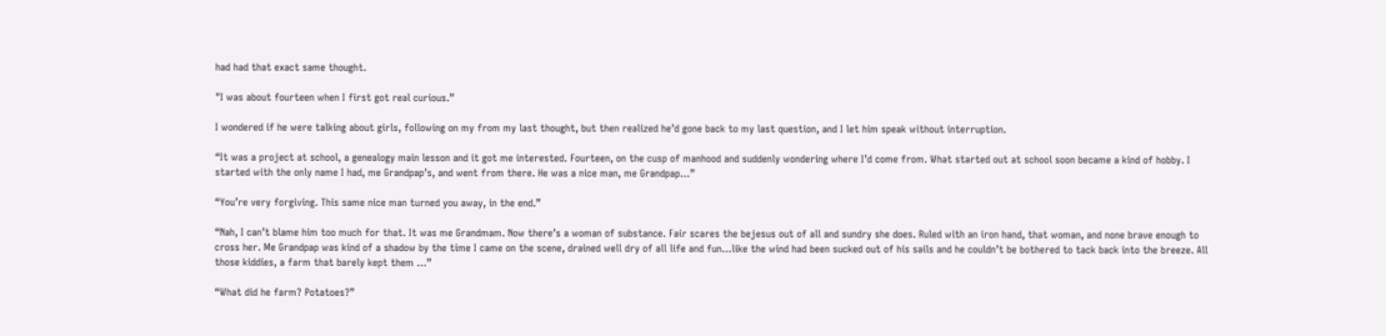had had that exact same thought.

"I was about fourteen when I first got real curious.”

I wondered if he were talking about girls, following on my from my last thought, but then realized he’d gone back to my last question, and I let him speak without interruption.

“It was a project at school, a genealogy main lesson and it got me interested. Fourteen, on the cusp of manhood and suddenly wondering where I’d come from. What started out at school soon became a kind of hobby. I started with the only name I had, me Grandpap’s, and went from there. He was a nice man, me Grandpap…”

“You’re very forgiving. This same nice man turned you away, in the end.”

“Nah, I can’t blame him too much for that. It was me Grandmam. Now there’s a woman of substance. Fair scares the bejesus out of all and sundry she does. Ruled with an iron hand, that woman, and none brave enough to cross her. Me Grandpap was kind of a shadow by the time I came on the scene, drained well dry of all life and fun…like the wind had been sucked out of his sails and he couldn’t be bothered to tack back into the breeze. All those kiddies, a farm that barely kept them …”

“What did he farm? Potatoes?”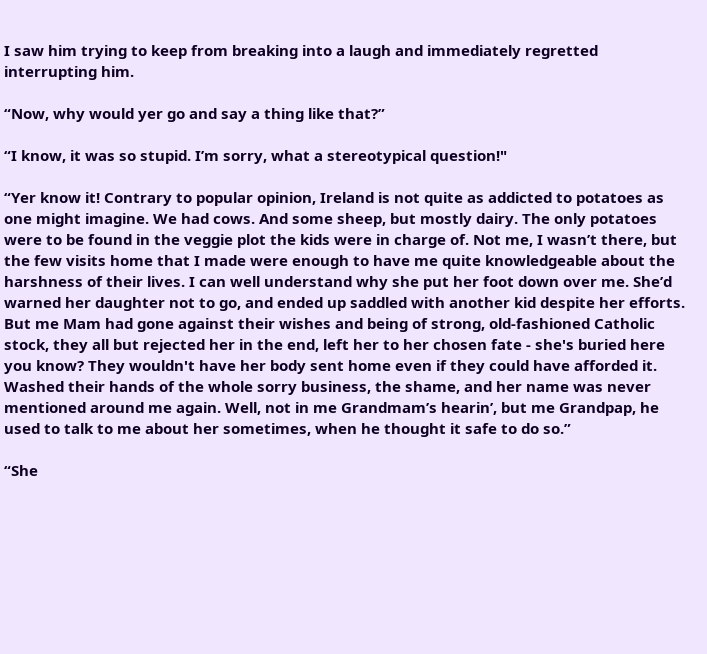I saw him trying to keep from breaking into a laugh and immediately regretted interrupting him.

“Now, why would yer go and say a thing like that?”

“I know, it was so stupid. I’m sorry, what a stereotypical question!"

“Yer know it! Contrary to popular opinion, Ireland is not quite as addicted to potatoes as one might imagine. We had cows. And some sheep, but mostly dairy. The only potatoes were to be found in the veggie plot the kids were in charge of. Not me, I wasn’t there, but the few visits home that I made were enough to have me quite knowledgeable about the harshness of their lives. I can well understand why she put her foot down over me. She’d warned her daughter not to go, and ended up saddled with another kid despite her efforts. But me Mam had gone against their wishes and being of strong, old-fashioned Catholic stock, they all but rejected her in the end, left her to her chosen fate - she's buried here you know? They wouldn't have her body sent home even if they could have afforded it. Washed their hands of the whole sorry business, the shame, and her name was never mentioned around me again. Well, not in me Grandmam’s hearin’, but me Grandpap, he used to talk to me about her sometimes, when he thought it safe to do so.”

“She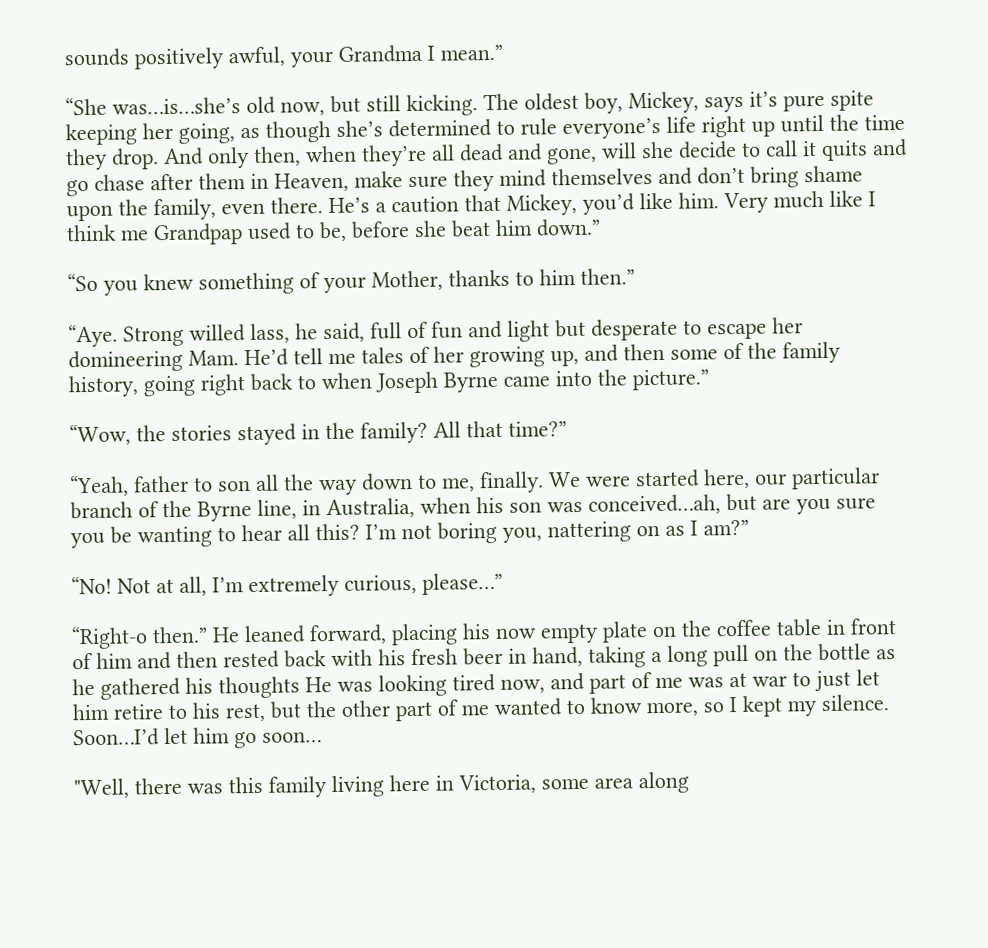sounds positively awful, your Grandma I mean.”

“She was…is…she’s old now, but still kicking. The oldest boy, Mickey, says it’s pure spite keeping her going, as though she’s determined to rule everyone’s life right up until the time they drop. And only then, when they’re all dead and gone, will she decide to call it quits and go chase after them in Heaven, make sure they mind themselves and don’t bring shame upon the family, even there. He’s a caution that Mickey, you’d like him. Very much like I think me Grandpap used to be, before she beat him down.”

“So you knew something of your Mother, thanks to him then.”

“Aye. Strong willed lass, he said, full of fun and light but desperate to escape her domineering Mam. He’d tell me tales of her growing up, and then some of the family history, going right back to when Joseph Byrne came into the picture.”

“Wow, the stories stayed in the family? All that time?”

“Yeah, father to son all the way down to me, finally. We were started here, our particular branch of the Byrne line, in Australia, when his son was conceived…ah, but are you sure you be wanting to hear all this? I’m not boring you, nattering on as I am?”

“No! Not at all, I’m extremely curious, please…”

“Right-o then.” He leaned forward, placing his now empty plate on the coffee table in front of him and then rested back with his fresh beer in hand, taking a long pull on the bottle as he gathered his thoughts He was looking tired now, and part of me was at war to just let him retire to his rest, but the other part of me wanted to know more, so I kept my silence. Soon…I’d let him go soon…

"Well, there was this family living here in Victoria, some area along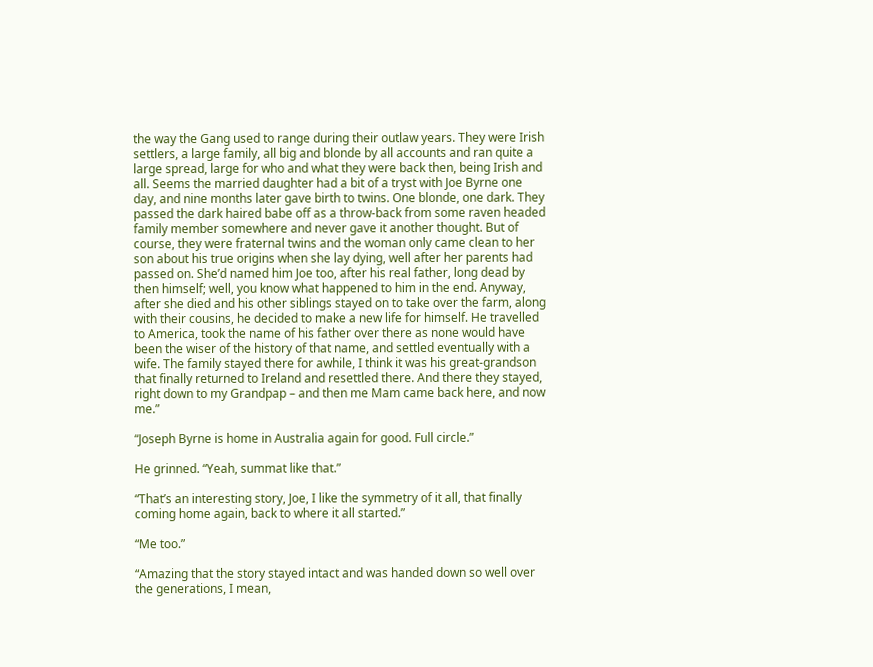the way the Gang used to range during their outlaw years. They were Irish settlers, a large family, all big and blonde by all accounts and ran quite a large spread, large for who and what they were back then, being Irish and all. Seems the married daughter had a bit of a tryst with Joe Byrne one day, and nine months later gave birth to twins. One blonde, one dark. They passed the dark haired babe off as a throw-back from some raven headed family member somewhere and never gave it another thought. But of course, they were fraternal twins and the woman only came clean to her son about his true origins when she lay dying, well after her parents had passed on. She’d named him Joe too, after his real father, long dead by then himself; well, you know what happened to him in the end. Anyway, after she died and his other siblings stayed on to take over the farm, along with their cousins, he decided to make a new life for himself. He travelled to America, took the name of his father over there as none would have been the wiser of the history of that name, and settled eventually with a wife. The family stayed there for awhile, I think it was his great-grandson that finally returned to Ireland and resettled there. And there they stayed, right down to my Grandpap – and then me Mam came back here, and now me.”

“Joseph Byrne is home in Australia again for good. Full circle.”

He grinned. “Yeah, summat like that.”

“That’s an interesting story, Joe, I like the symmetry of it all, that finally coming home again, back to where it all started.”

“Me too.”

“Amazing that the story stayed intact and was handed down so well over the generations, I mean,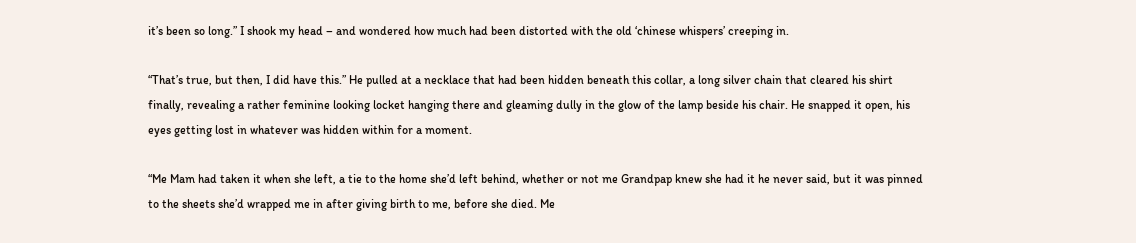it’s been so long.” I shook my head – and wondered how much had been distorted with the old ‘chinese whispers’ creeping in.

“That’s true, but then, I did have this.” He pulled at a necklace that had been hidden beneath this collar, a long silver chain that cleared his shirt finally, revealing a rather feminine looking locket hanging there and gleaming dully in the glow of the lamp beside his chair. He snapped it open, his eyes getting lost in whatever was hidden within for a moment.

“Me Mam had taken it when she left, a tie to the home she’d left behind, whether or not me Grandpap knew she had it he never said, but it was pinned to the sheets she’d wrapped me in after giving birth to me, before she died. Me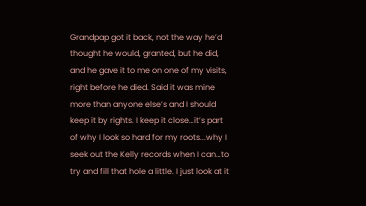Grandpap got it back, not the way he’d thought he would, granted, but he did, and he gave it to me on one of my visits, right before he died. Said it was mine more than anyone else’s and I should keep it by rights. I keep it close…it’s part of why I look so hard for my roots...why I seek out the Kelly records when I can…to try and fill that hole a little. I just look at it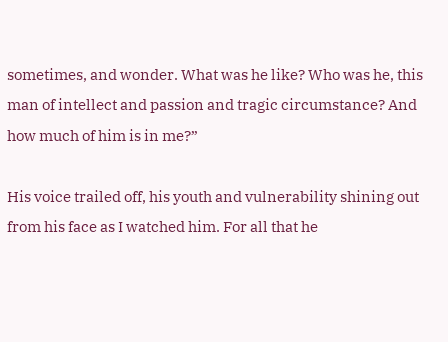sometimes, and wonder. What was he like? Who was he, this man of intellect and passion and tragic circumstance? And how much of him is in me?”

His voice trailed off, his youth and vulnerability shining out from his face as I watched him. For all that he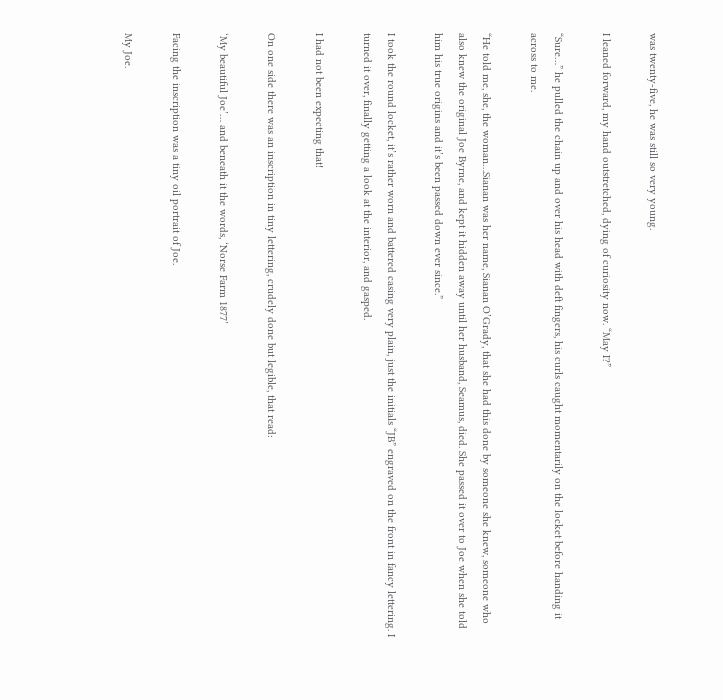was twenty-five, he was still so very young.

I leaned forward, my hand outstretched, dying of curiosity now. “May I?”

“Sure…” he pulled the chain up and over his head with deft fingers, his curls caught momentarily on the locket before handing it across to me.

“He told me, she, the woman…Sianan was her name, Sianan O’Grady, that she had this done by someone she knew, someone who also knew the original Joe Byrne, and kept it hidden away until her husband, Seamus, died. She passed it over to Joe when she told him his true origins and it’s been passed down ever since.”

I took the round locket, it’s rather worn and battered casing very plain, just the initials “JB” engraved on the front in fancy lettering. I turned it over, finally getting a look at the interior, and gasped.

I had not been expecting that!

On one side there was an inscription in tiny lettering, crudely done but legible, that read:

‘My beautiful Joe’… and beneath it the words, ‘Norse Farm 1877’

Facing the inscription was a tiny oil portrait of Joe.

My Joe.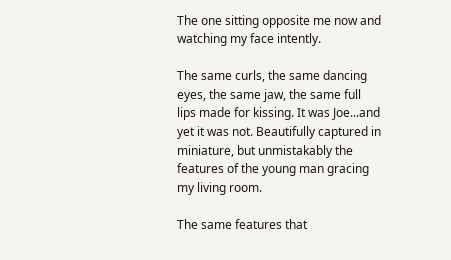The one sitting opposite me now and watching my face intently.

The same curls, the same dancing eyes, the same jaw, the same full lips made for kissing. It was Joe...and yet it was not. Beautifully captured in miniature, but unmistakably the features of the young man gracing my living room.

The same features that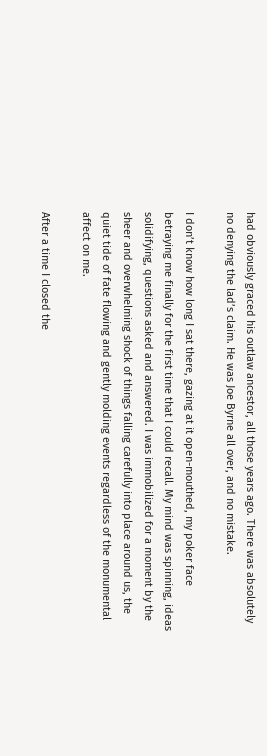had obviously graced his outlaw ancestor, all those years ago. There was absolutely no denying the lad’s claim. He was Joe Byrne all over, and no mistake.

I don’t know how long I sat there, gazing at it open-mouthed, my poker face betraying me finally for the first time that I could recall. My mind was spinning, ideas solidifying, questions asked and answered. I was immobilized for a moment by the sheer and overwhelming shock of things falling carefully into place around us, the quiet tide of fate flowing and gently molding events regardless of the monumental affect on me.

After a time I closed the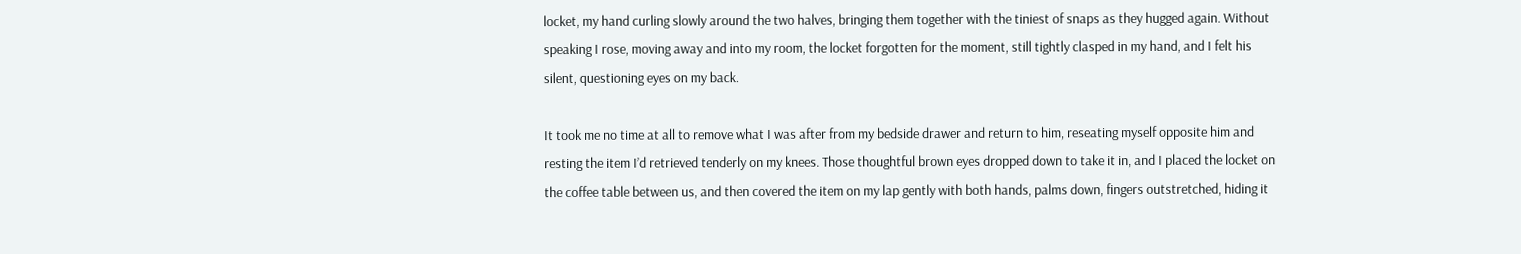locket, my hand curling slowly around the two halves, bringing them together with the tiniest of snaps as they hugged again. Without speaking I rose, moving away and into my room, the locket forgotten for the moment, still tightly clasped in my hand, and I felt his silent, questioning eyes on my back.

It took me no time at all to remove what I was after from my bedside drawer and return to him, reseating myself opposite him and resting the item I’d retrieved tenderly on my knees. Those thoughtful brown eyes dropped down to take it in, and I placed the locket on the coffee table between us, and then covered the item on my lap gently with both hands, palms down, fingers outstretched, hiding it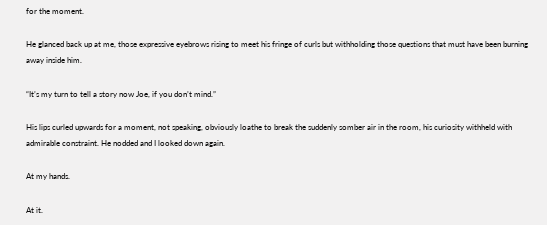for the moment.

He glanced back up at me, those expressive eyebrows rising to meet his fringe of curls but withholding those questions that must have been burning away inside him.

“It’s my turn to tell a story now Joe, if you don’t mind.”

His lips curled upwards for a moment, not speaking, obviously loathe to break the suddenly somber air in the room, his curiosity withheld with admirable constraint. He nodded and I looked down again.

At my hands.

At it.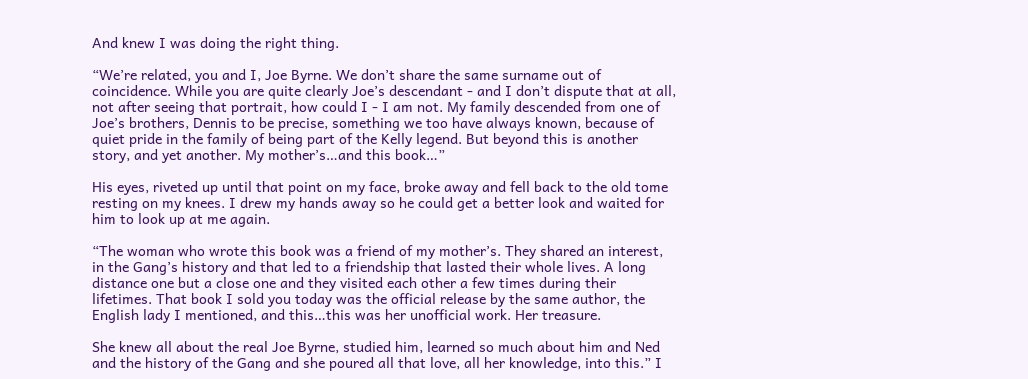And knew I was doing the right thing.

“We’re related, you and I, Joe Byrne. We don’t share the same surname out of coincidence. While you are quite clearly Joe’s descendant - and I don’t dispute that at all, not after seeing that portrait, how could I - I am not. My family descended from one of Joe’s brothers, Dennis to be precise, something we too have always known, because of quiet pride in the family of being part of the Kelly legend. But beyond this is another story, and yet another. My mother’s…and this book…”

His eyes, riveted up until that point on my face, broke away and fell back to the old tome resting on my knees. I drew my hands away so he could get a better look and waited for him to look up at me again.

“The woman who wrote this book was a friend of my mother’s. They shared an interest, in the Gang’s history and that led to a friendship that lasted their whole lives. A long distance one but a close one and they visited each other a few times during their lifetimes. That book I sold you today was the official release by the same author, the English lady I mentioned, and this…this was her unofficial work. Her treasure.

She knew all about the real Joe Byrne, studied him, learned so much about him and Ned and the history of the Gang and she poured all that love, all her knowledge, into this.” I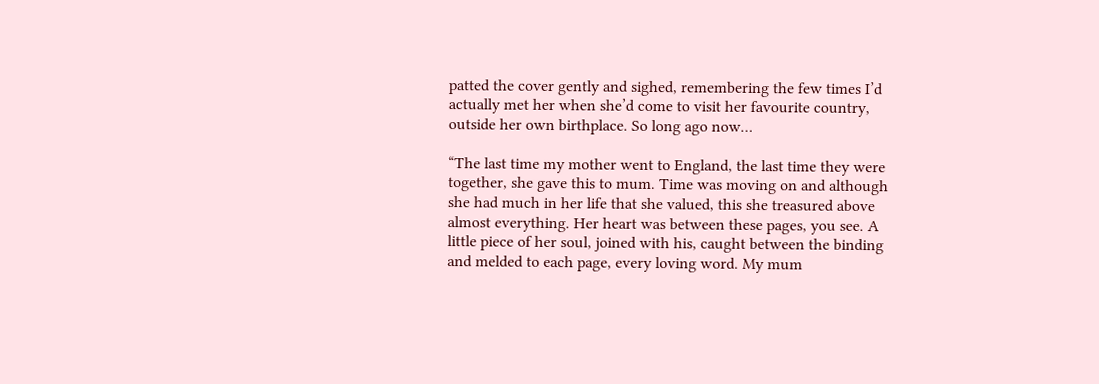patted the cover gently and sighed, remembering the few times I’d actually met her when she’d come to visit her favourite country, outside her own birthplace. So long ago now…

“The last time my mother went to England, the last time they were together, she gave this to mum. Time was moving on and although she had much in her life that she valued, this she treasured above almost everything. Her heart was between these pages, you see. A little piece of her soul, joined with his, caught between the binding and melded to each page, every loving word. My mum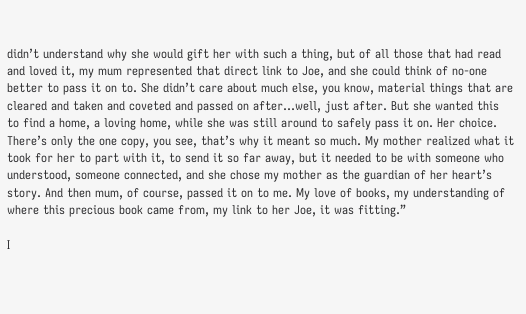didn’t understand why she would gift her with such a thing, but of all those that had read and loved it, my mum represented that direct link to Joe, and she could think of no-one better to pass it on to. She didn’t care about much else, you know, material things that are cleared and taken and coveted and passed on after…well, just after. But she wanted this to find a home, a loving home, while she was still around to safely pass it on. Her choice. There’s only the one copy, you see, that’s why it meant so much. My mother realized what it took for her to part with it, to send it so far away, but it needed to be with someone who understood, someone connected, and she chose my mother as the guardian of her heart’s story. And then mum, of course, passed it on to me. My love of books, my understanding of where this precious book came from, my link to her Joe, it was fitting.”

I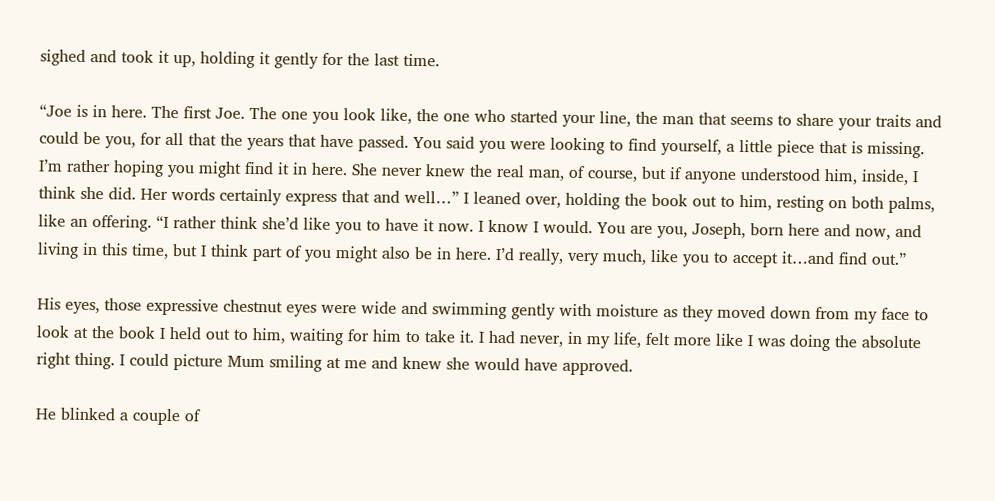sighed and took it up, holding it gently for the last time.

“Joe is in here. The first Joe. The one you look like, the one who started your line, the man that seems to share your traits and could be you, for all that the years that have passed. You said you were looking to find yourself, a little piece that is missing. I’m rather hoping you might find it in here. She never knew the real man, of course, but if anyone understood him, inside, I think she did. Her words certainly express that and well…” I leaned over, holding the book out to him, resting on both palms, like an offering. “I rather think she’d like you to have it now. I know I would. You are you, Joseph, born here and now, and living in this time, but I think part of you might also be in here. I’d really, very much, like you to accept it…and find out.”

His eyes, those expressive chestnut eyes were wide and swimming gently with moisture as they moved down from my face to look at the book I held out to him, waiting for him to take it. I had never, in my life, felt more like I was doing the absolute right thing. I could picture Mum smiling at me and knew she would have approved.

He blinked a couple of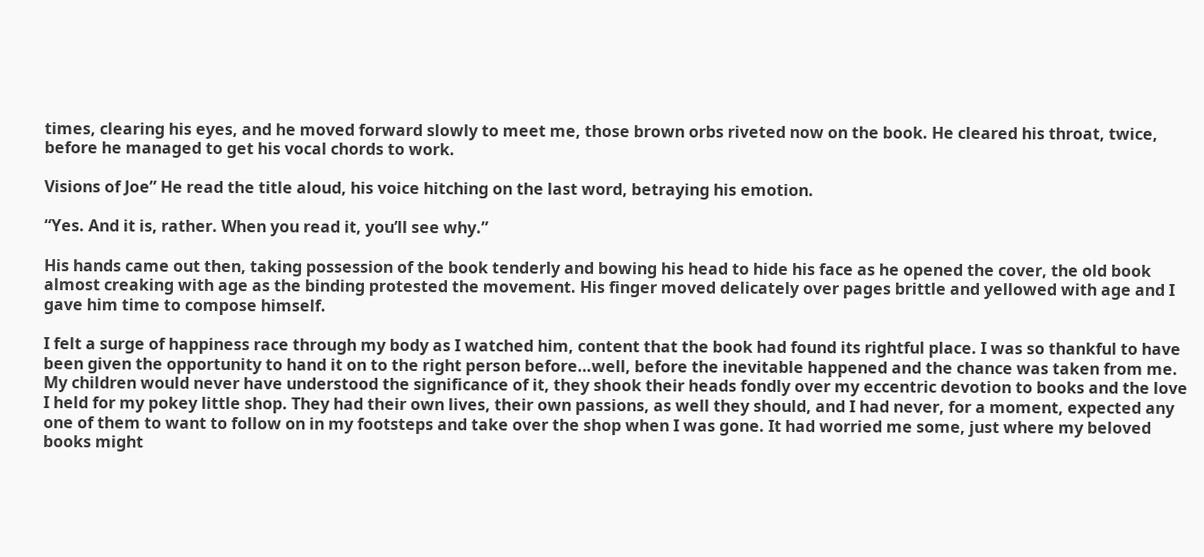times, clearing his eyes, and he moved forward slowly to meet me, those brown orbs riveted now on the book. He cleared his throat, twice, before he managed to get his vocal chords to work.

Visions of Joe” He read the title aloud, his voice hitching on the last word, betraying his emotion.

“Yes. And it is, rather. When you read it, you’ll see why.”

His hands came out then, taking possession of the book tenderly and bowing his head to hide his face as he opened the cover, the old book almost creaking with age as the binding protested the movement. His finger moved delicately over pages brittle and yellowed with age and I gave him time to compose himself.

I felt a surge of happiness race through my body as I watched him, content that the book had found its rightful place. I was so thankful to have been given the opportunity to hand it on to the right person before…well, before the inevitable happened and the chance was taken from me. My children would never have understood the significance of it, they shook their heads fondly over my eccentric devotion to books and the love I held for my pokey little shop. They had their own lives, their own passions, as well they should, and I had never, for a moment, expected any one of them to want to follow on in my footsteps and take over the shop when I was gone. It had worried me some, just where my beloved books might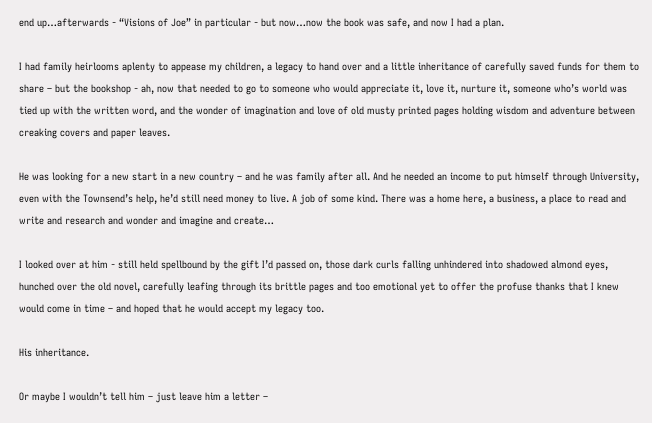end up…afterwards - “Visions of Joe” in particular - but now…now the book was safe, and now I had a plan.

I had family heirlooms aplenty to appease my children, a legacy to hand over and a little inheritance of carefully saved funds for them to share – but the bookshop - ah, now that needed to go to someone who would appreciate it, love it, nurture it, someone who’s world was tied up with the written word, and the wonder of imagination and love of old musty printed pages holding wisdom and adventure between creaking covers and paper leaves.

He was looking for a new start in a new country – and he was family after all. And he needed an income to put himself through University, even with the Townsend’s help, he’d still need money to live. A job of some kind. There was a home here, a business, a place to read and write and research and wonder and imagine and create…

I looked over at him - still held spellbound by the gift I’d passed on, those dark curls falling unhindered into shadowed almond eyes, hunched over the old novel, carefully leafing through its brittle pages and too emotional yet to offer the profuse thanks that I knew would come in time – and hoped that he would accept my legacy too.

His inheritance.

Or maybe I wouldn’t tell him – just leave him a letter –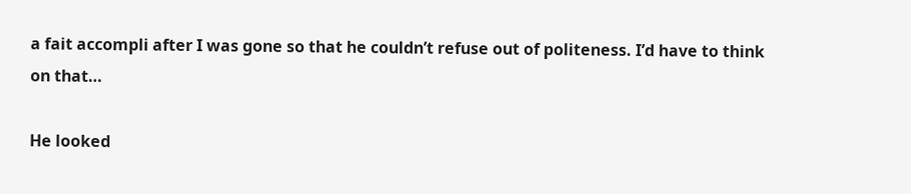a fait accompli after I was gone so that he couldn’t refuse out of politeness. I’d have to think on that…

He looked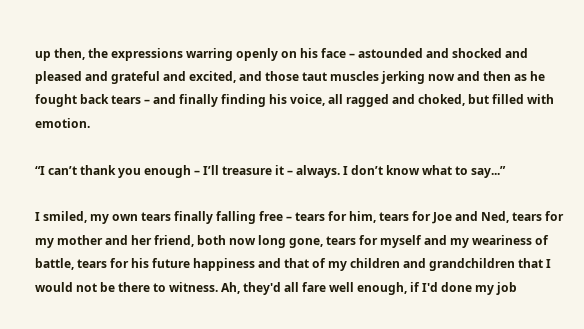up then, the expressions warring openly on his face – astounded and shocked and pleased and grateful and excited, and those taut muscles jerking now and then as he fought back tears – and finally finding his voice, all ragged and choked, but filled with emotion.

“I can’t thank you enough – I’ll treasure it – always. I don’t know what to say...”

I smiled, my own tears finally falling free – tears for him, tears for Joe and Ned, tears for my mother and her friend, both now long gone, tears for myself and my weariness of battle, tears for his future happiness and that of my children and grandchildren that I would not be there to witness. Ah, they'd all fare well enough, if I'd done my job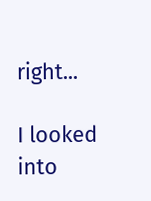right...

I looked into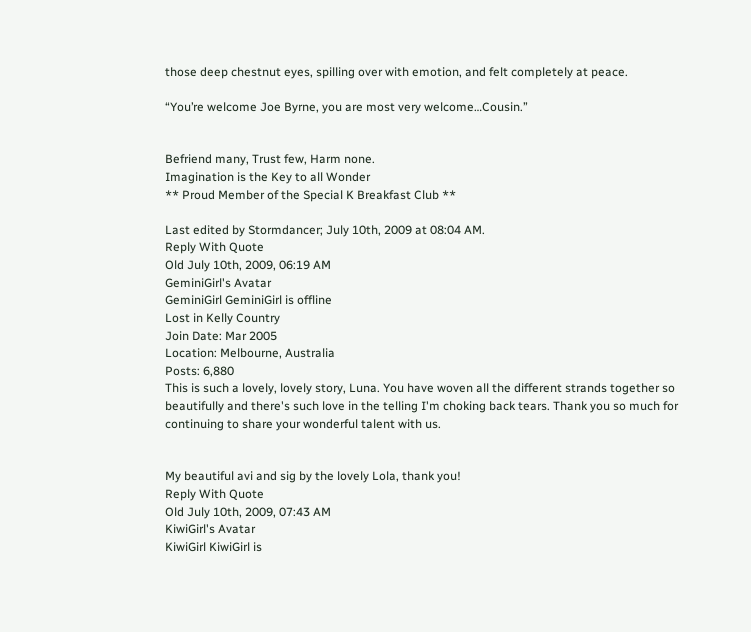those deep chestnut eyes, spilling over with emotion, and felt completely at peace.

“You’re welcome Joe Byrne, you are most very welcome…Cousin.”


Befriend many, Trust few, Harm none.
Imagination is the Key to all Wonder
** Proud Member of the Special K Breakfast Club **

Last edited by Stormdancer; July 10th, 2009 at 08:04 AM.
Reply With Quote
Old July 10th, 2009, 06:19 AM
GeminiGirl's Avatar
GeminiGirl GeminiGirl is offline
Lost in Kelly Country
Join Date: Mar 2005
Location: Melbourne, Australia
Posts: 6,880
This is such a lovely, lovely story, Luna. You have woven all the different strands together so beautifully and there's such love in the telling I'm choking back tears. Thank you so much for continuing to share your wonderful talent with us.


My beautiful avi and sig by the lovely Lola, thank you!
Reply With Quote
Old July 10th, 2009, 07:43 AM
KiwiGirl's Avatar
KiwiGirl KiwiGirl is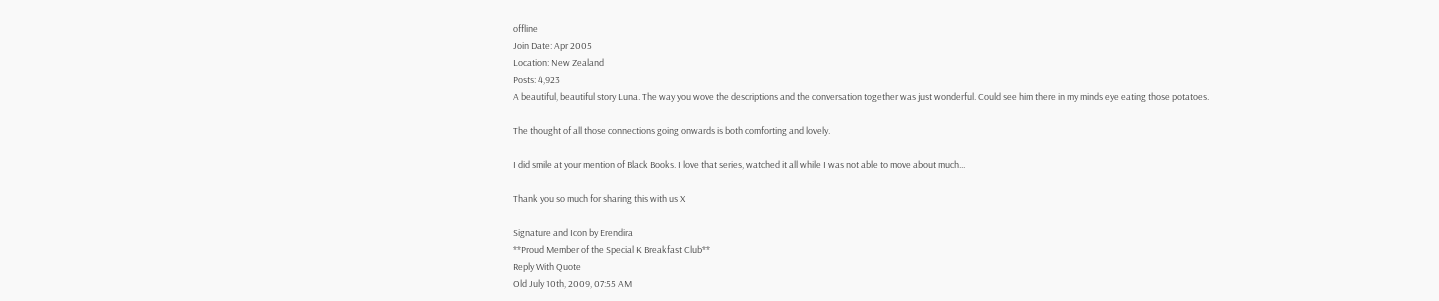offline
Join Date: Apr 2005
Location: New Zealand
Posts: 4,923
A beautiful, beautiful story Luna. The way you wove the descriptions and the conversation together was just wonderful. Could see him there in my minds eye eating those potatoes.

The thought of all those connections going onwards is both comforting and lovely.

I did smile at your mention of Black Books. I love that series, watched it all while I was not able to move about much...

Thank you so much for sharing this with us X

Signature and Icon by Erendira
**Proud Member of the Special K Breakfast Club**
Reply With Quote
Old July 10th, 2009, 07:55 AM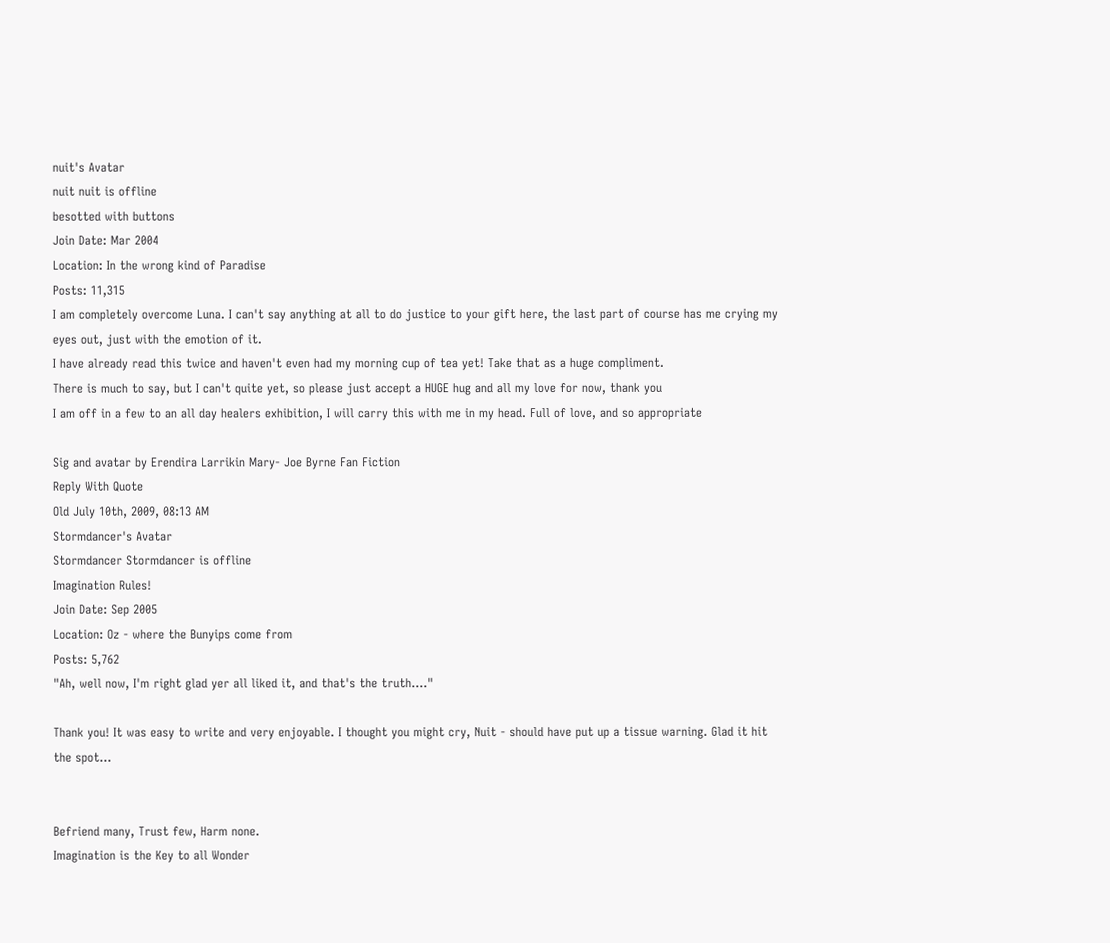nuit's Avatar
nuit nuit is offline
besotted with buttons
Join Date: Mar 2004
Location: In the wrong kind of Paradise
Posts: 11,315
I am completely overcome Luna. I can't say anything at all to do justice to your gift here, the last part of course has me crying my eyes out, just with the emotion of it.
I have already read this twice and haven't even had my morning cup of tea yet! Take that as a huge compliment.
There is much to say, but I can't quite yet, so please just accept a HUGE hug and all my love for now, thank you
I am off in a few to an all day healers exhibition, I will carry this with me in my head. Full of love, and so appropriate

Sig and avatar by Erendira Larrikin Mary- Joe Byrne Fan Fiction
Reply With Quote
Old July 10th, 2009, 08:13 AM
Stormdancer's Avatar
Stormdancer Stormdancer is offline
Imagination Rules!
Join Date: Sep 2005
Location: Oz - where the Bunyips come from
Posts: 5,762
"Ah, well now, I'm right glad yer all liked it, and that's the truth...."

Thank you! It was easy to write and very enjoyable. I thought you might cry, Nuit - should have put up a tissue warning. Glad it hit the spot...


Befriend many, Trust few, Harm none.
Imagination is the Key to all Wonder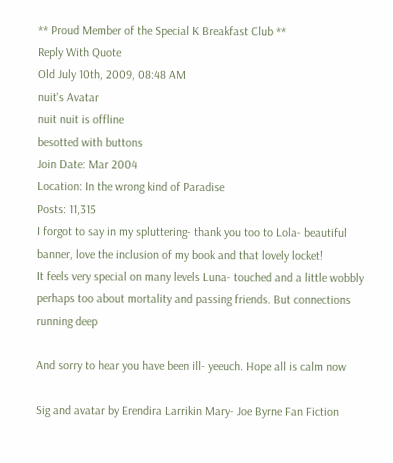** Proud Member of the Special K Breakfast Club **
Reply With Quote
Old July 10th, 2009, 08:48 AM
nuit's Avatar
nuit nuit is offline
besotted with buttons
Join Date: Mar 2004
Location: In the wrong kind of Paradise
Posts: 11,315
I forgot to say in my spluttering- thank you too to Lola- beautiful banner, love the inclusion of my book and that lovely locket!
It feels very special on many levels Luna- touched and a little wobbly perhaps too about mortality and passing friends. But connections running deep

And sorry to hear you have been ill- yeeuch. Hope all is calm now

Sig and avatar by Erendira Larrikin Mary- Joe Byrne Fan Fiction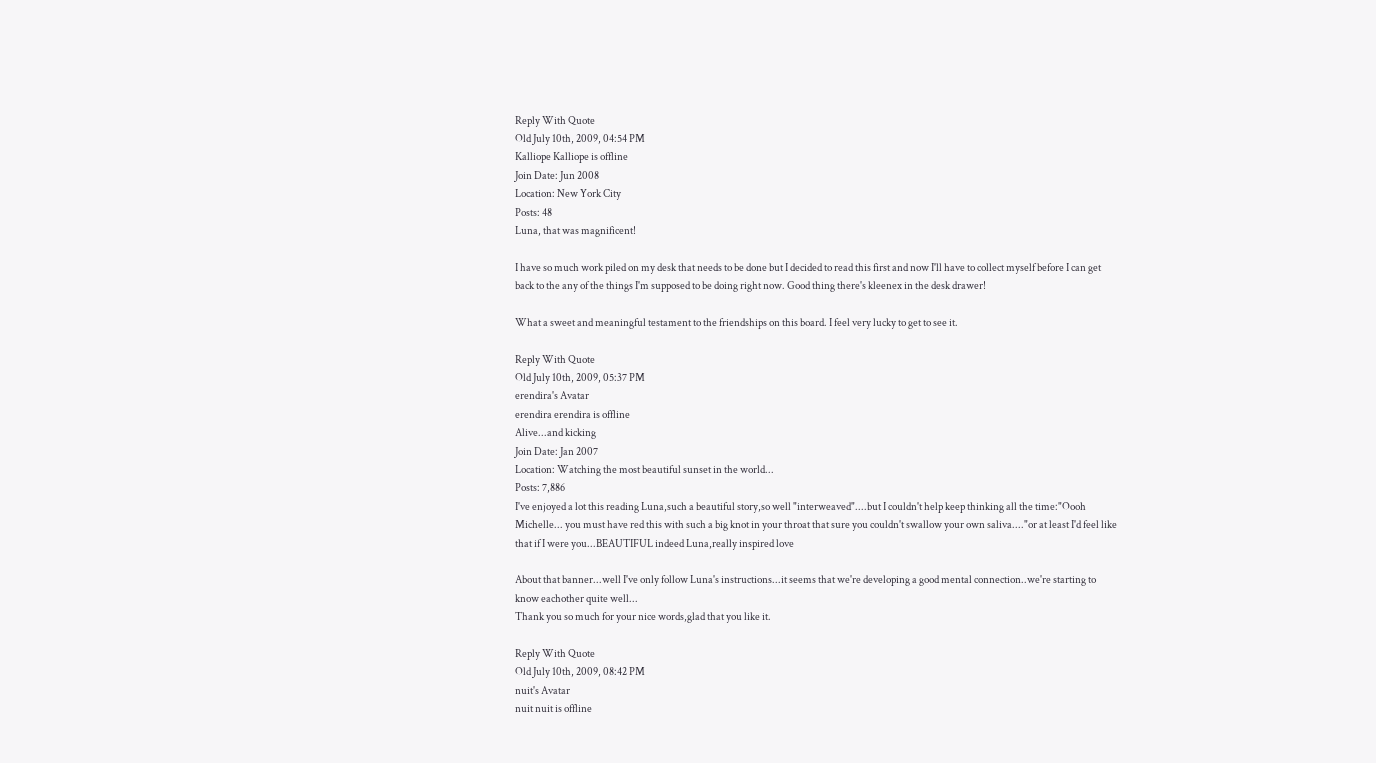Reply With Quote
Old July 10th, 2009, 04:54 PM
Kalliope Kalliope is offline
Join Date: Jun 2008
Location: New York City
Posts: 48
Luna, that was magnificent!

I have so much work piled on my desk that needs to be done but I decided to read this first and now I'll have to collect myself before I can get back to the any of the things I'm supposed to be doing right now. Good thing there's kleenex in the desk drawer!

What a sweet and meaningful testament to the friendships on this board. I feel very lucky to get to see it.

Reply With Quote
Old July 10th, 2009, 05:37 PM
erendira's Avatar
erendira erendira is offline
Alive...and kicking
Join Date: Jan 2007
Location: Watching the most beautiful sunset in the world...
Posts: 7,886
I've enjoyed a lot this reading Luna,such a beautiful story,so well "interweaved"....but I couldn't help keep thinking all the time:"Oooh Michelle... you must have red this with such a big knot in your throat that sure you couldn't swallow your own saliva...."or at least I'd feel like that if I were you...BEAUTIFUL indeed Luna,really inspired love

About that banner...well I've only follow Luna's instructions...it seems that we're developing a good mental connection..we're starting to know eachother quite well...
Thank you so much for your nice words,glad that you like it.

Reply With Quote
Old July 10th, 2009, 08:42 PM
nuit's Avatar
nuit nuit is offline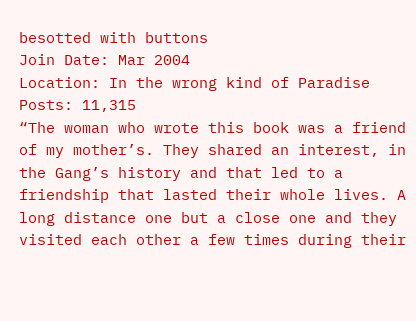besotted with buttons
Join Date: Mar 2004
Location: In the wrong kind of Paradise
Posts: 11,315
“The woman who wrote this book was a friend of my mother’s. They shared an interest, in the Gang’s history and that led to a friendship that lasted their whole lives. A long distance one but a close one and they visited each other a few times during their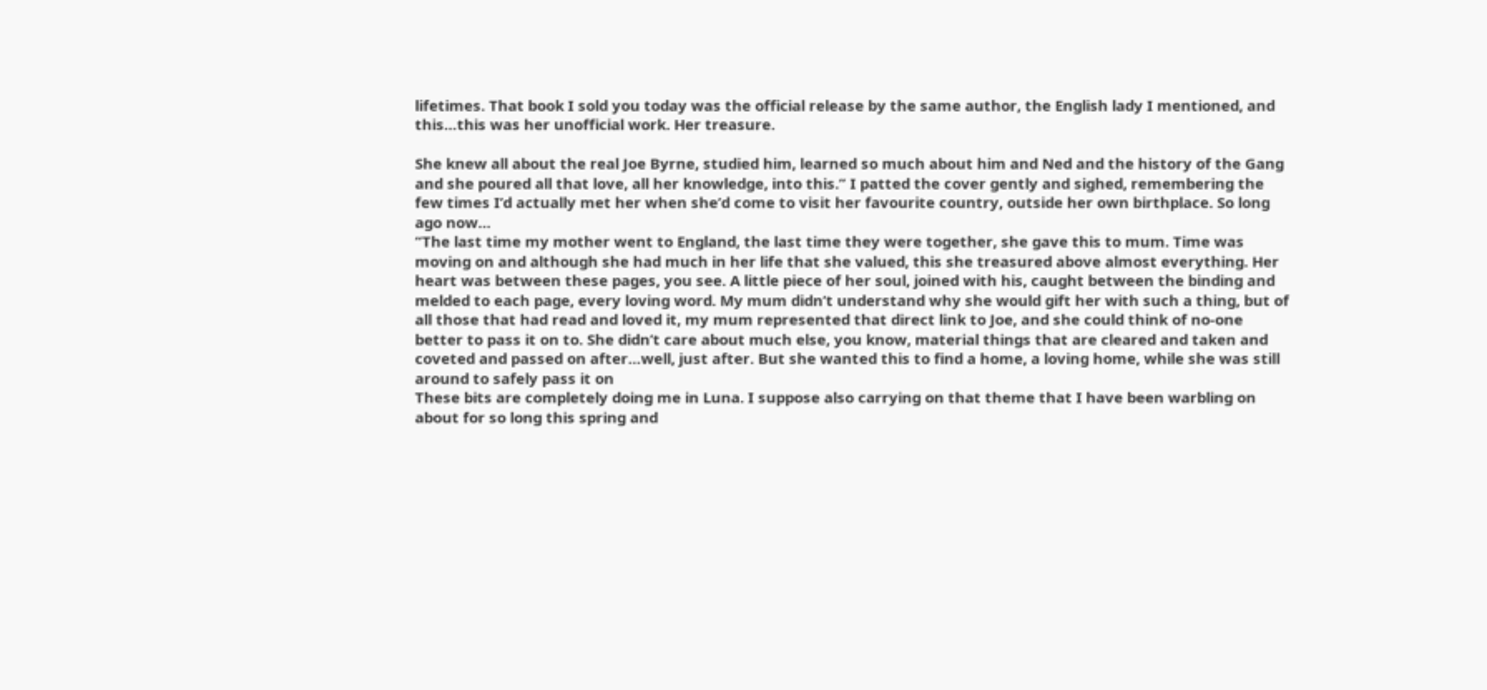lifetimes. That book I sold you today was the official release by the same author, the English lady I mentioned, and this…this was her unofficial work. Her treasure.

She knew all about the real Joe Byrne, studied him, learned so much about him and Ned and the history of the Gang and she poured all that love, all her knowledge, into this.” I patted the cover gently and sighed, remembering the few times I’d actually met her when she’d come to visit her favourite country, outside her own birthplace. So long ago now…
“The last time my mother went to England, the last time they were together, she gave this to mum. Time was moving on and although she had much in her life that she valued, this she treasured above almost everything. Her heart was between these pages, you see. A little piece of her soul, joined with his, caught between the binding and melded to each page, every loving word. My mum didn’t understand why she would gift her with such a thing, but of all those that had read and loved it, my mum represented that direct link to Joe, and she could think of no-one better to pass it on to. She didn’t care about much else, you know, material things that are cleared and taken and coveted and passed on after…well, just after. But she wanted this to find a home, a loving home, while she was still around to safely pass it on
These bits are completely doing me in Luna. I suppose also carrying on that theme that I have been warbling on about for so long this spring and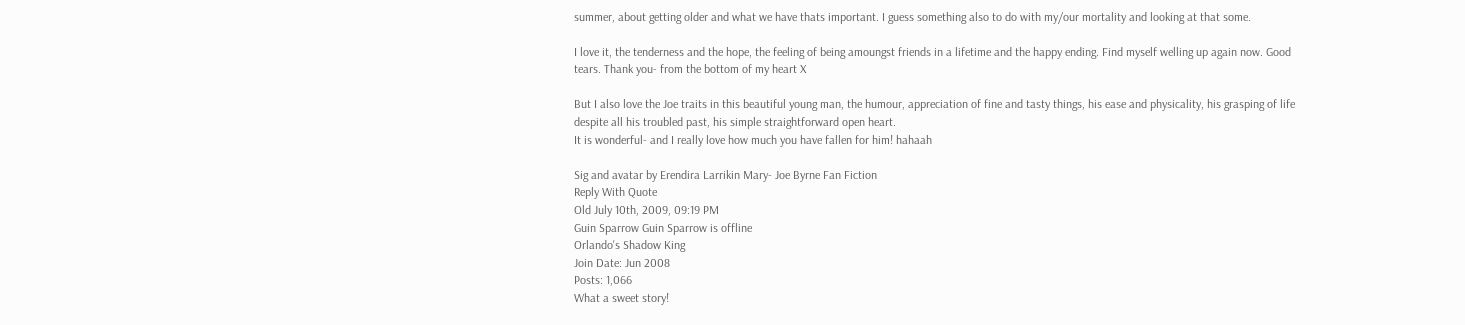summer, about getting older and what we have thats important. I guess something also to do with my/our mortality and looking at that some.

I love it, the tenderness and the hope, the feeling of being amoungst friends in a lifetime and the happy ending. Find myself welling up again now. Good tears. Thank you- from the bottom of my heart X

But I also love the Joe traits in this beautiful young man, the humour, appreciation of fine and tasty things, his ease and physicality, his grasping of life despite all his troubled past, his simple straightforward open heart.
It is wonderful- and I really love how much you have fallen for him! hahaah

Sig and avatar by Erendira Larrikin Mary- Joe Byrne Fan Fiction
Reply With Quote
Old July 10th, 2009, 09:19 PM
Guin Sparrow Guin Sparrow is offline
Orlando's Shadow King
Join Date: Jun 2008
Posts: 1,066
What a sweet story!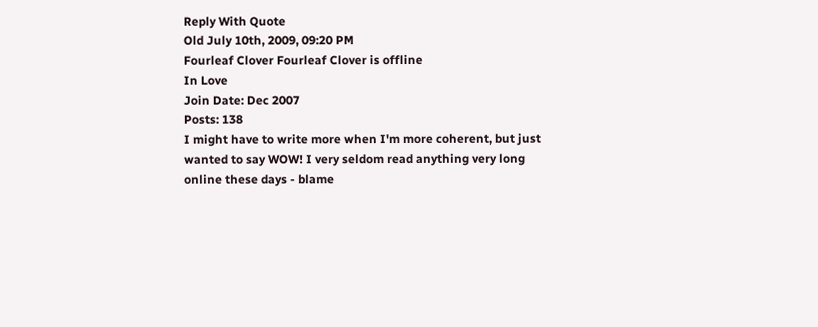Reply With Quote
Old July 10th, 2009, 09:20 PM
Fourleaf Clover Fourleaf Clover is offline
In Love
Join Date: Dec 2007
Posts: 138
I might have to write more when I'm more coherent, but just wanted to say WOW! I very seldom read anything very long online these days - blame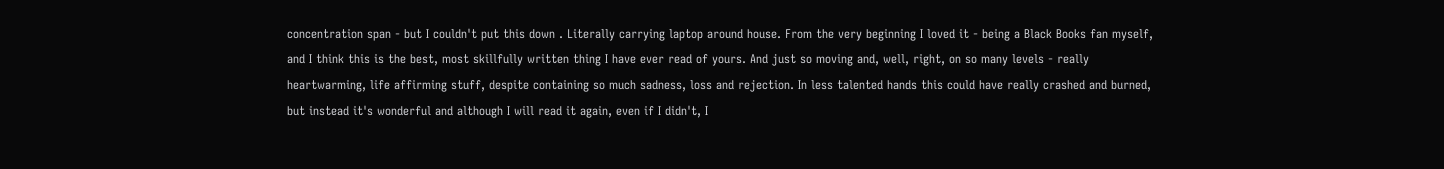concentration span - but I couldn't put this down . Literally carrying laptop around house. From the very beginning I loved it - being a Black Books fan myself, and I think this is the best, most skillfully written thing I have ever read of yours. And just so moving and, well, right, on so many levels - really heartwarming, life affirming stuff, despite containing so much sadness, loss and rejection. In less talented hands this could have really crashed and burned, but instead it's wonderful and although I will read it again, even if I didn't, I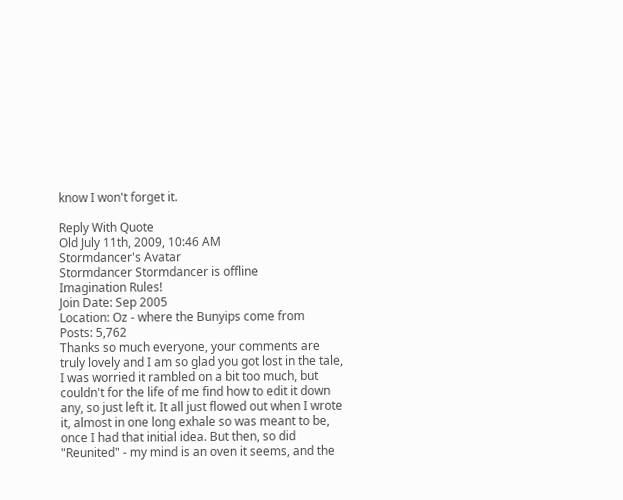know I won't forget it.

Reply With Quote
Old July 11th, 2009, 10:46 AM
Stormdancer's Avatar
Stormdancer Stormdancer is offline
Imagination Rules!
Join Date: Sep 2005
Location: Oz - where the Bunyips come from
Posts: 5,762
Thanks so much everyone, your comments are truly lovely and I am so glad you got lost in the tale, I was worried it rambled on a bit too much, but couldn't for the life of me find how to edit it down any, so just left it. It all just flowed out when I wrote it, almost in one long exhale so was meant to be, once I had that initial idea. But then, so did "Reunited" - my mind is an oven it seems, and the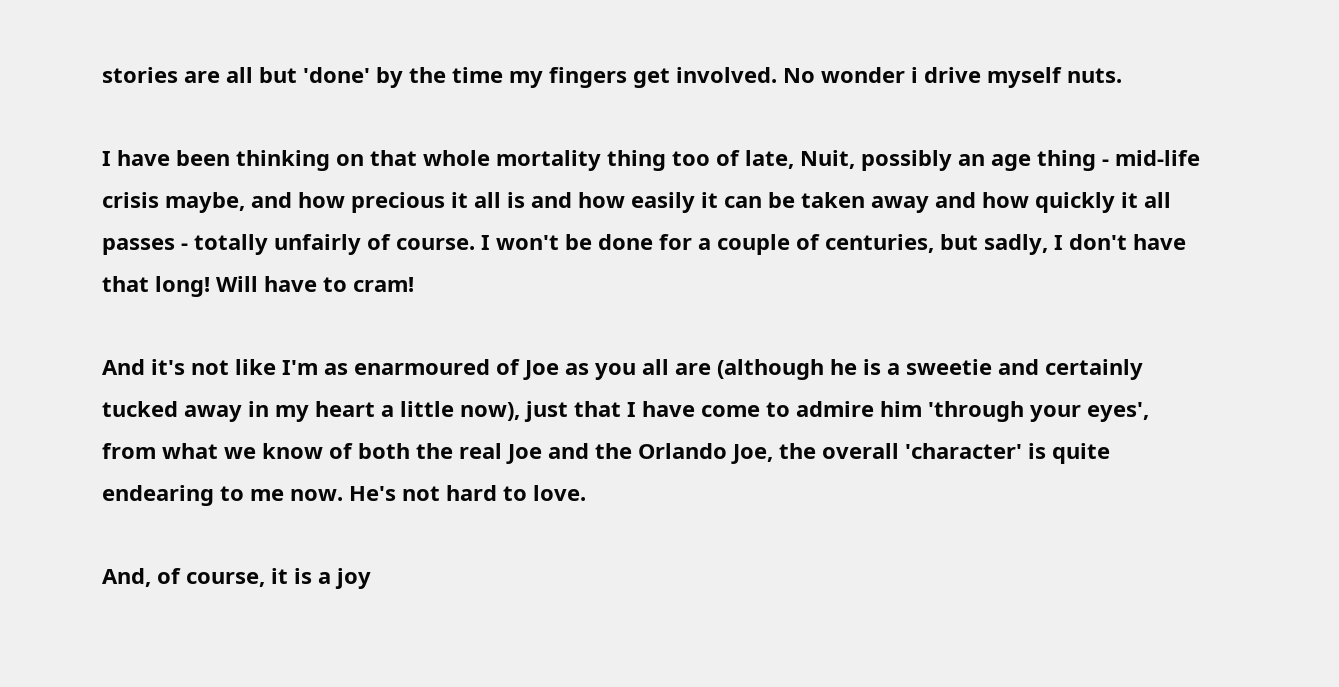stories are all but 'done' by the time my fingers get involved. No wonder i drive myself nuts.

I have been thinking on that whole mortality thing too of late, Nuit, possibly an age thing - mid-life crisis maybe, and how precious it all is and how easily it can be taken away and how quickly it all passes - totally unfairly of course. I won't be done for a couple of centuries, but sadly, I don't have that long! Will have to cram!

And it's not like I'm as enarmoured of Joe as you all are (although he is a sweetie and certainly tucked away in my heart a little now), just that I have come to admire him 'through your eyes', from what we know of both the real Joe and the Orlando Joe, the overall 'character' is quite endearing to me now. He's not hard to love.

And, of course, it is a joy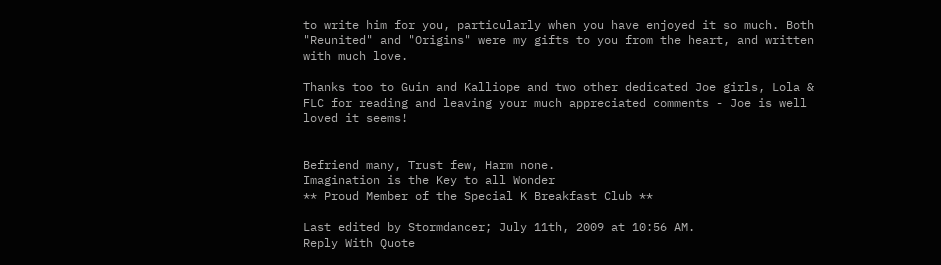to write him for you, particularly when you have enjoyed it so much. Both "Reunited" and "Origins" were my gifts to you from the heart, and written with much love.

Thanks too to Guin and Kalliope and two other dedicated Joe girls, Lola & FLC for reading and leaving your much appreciated comments - Joe is well loved it seems!


Befriend many, Trust few, Harm none.
Imagination is the Key to all Wonder
** Proud Member of the Special K Breakfast Club **

Last edited by Stormdancer; July 11th, 2009 at 10:56 AM.
Reply With Quote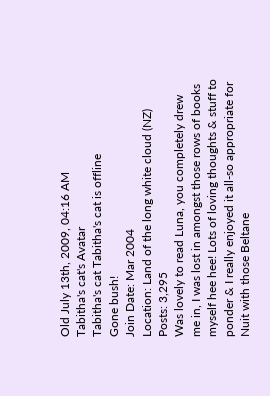Old July 13th, 2009, 04:16 AM
Tabitha's cat's Avatar
Tabitha's cat Tabitha's cat is offline
Gone bush!
Join Date: Mar 2004
Location: Land of the long white cloud (NZ)
Posts: 3,295
Was lovely to read Luna, you completely drew me in, I was lost in amongst those rows of books myself hee hee! Lots of loving thoughts & stuff to ponder & I really enjoyed it all-so appropriate for Nuit with those Beltane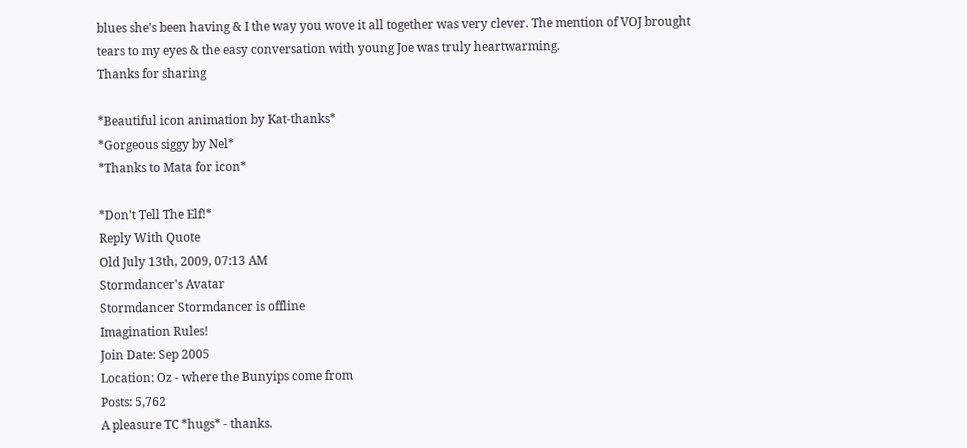blues she's been having & I the way you wove it all together was very clever. The mention of VOJ brought tears to my eyes & the easy conversation with young Joe was truly heartwarming.
Thanks for sharing

*Beautiful icon animation by Kat-thanks*
*Gorgeous siggy by Nel*
*Thanks to Mata for icon*

*Don't Tell The Elf!*
Reply With Quote
Old July 13th, 2009, 07:13 AM
Stormdancer's Avatar
Stormdancer Stormdancer is offline
Imagination Rules!
Join Date: Sep 2005
Location: Oz - where the Bunyips come from
Posts: 5,762
A pleasure TC *hugs* - thanks.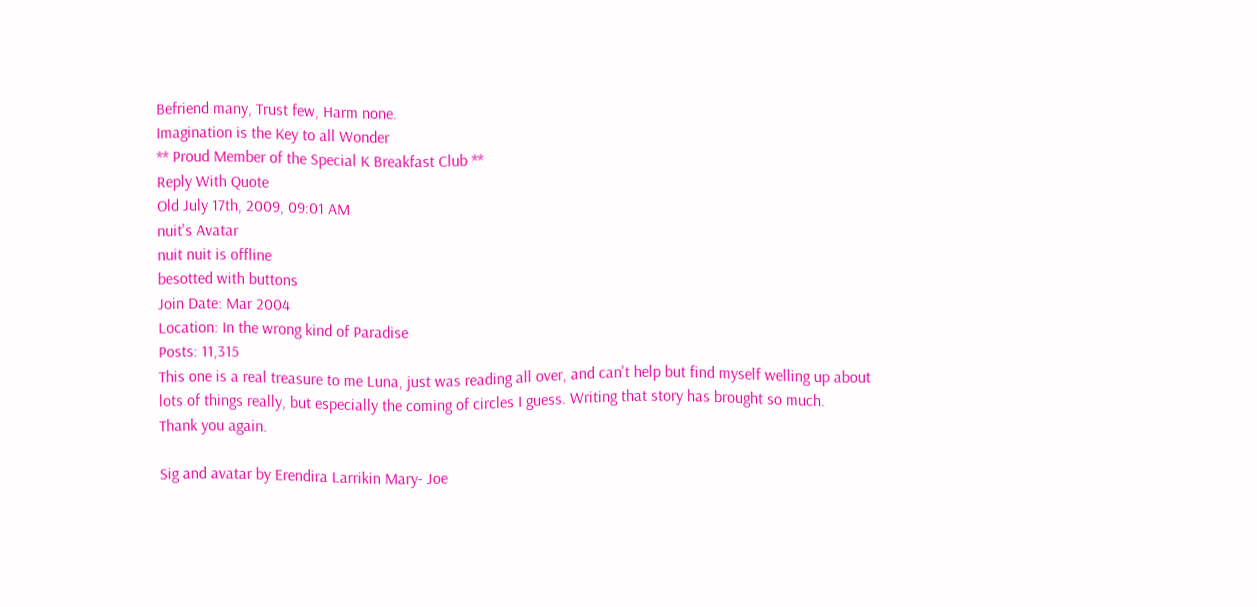Befriend many, Trust few, Harm none.
Imagination is the Key to all Wonder
** Proud Member of the Special K Breakfast Club **
Reply With Quote
Old July 17th, 2009, 09:01 AM
nuit's Avatar
nuit nuit is offline
besotted with buttons
Join Date: Mar 2004
Location: In the wrong kind of Paradise
Posts: 11,315
This one is a real treasure to me Luna, just was reading all over, and can't help but find myself welling up about lots of things really, but especially the coming of circles I guess. Writing that story has brought so much.
Thank you again.

Sig and avatar by Erendira Larrikin Mary- Joe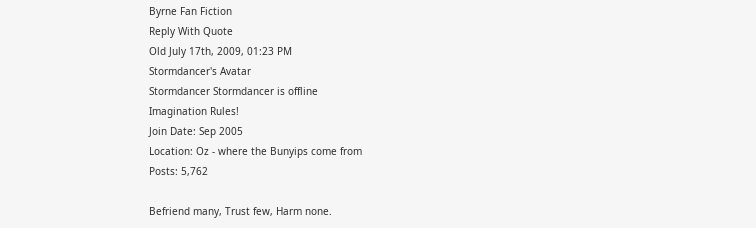Byrne Fan Fiction
Reply With Quote
Old July 17th, 2009, 01:23 PM
Stormdancer's Avatar
Stormdancer Stormdancer is offline
Imagination Rules!
Join Date: Sep 2005
Location: Oz - where the Bunyips come from
Posts: 5,762

Befriend many, Trust few, Harm none.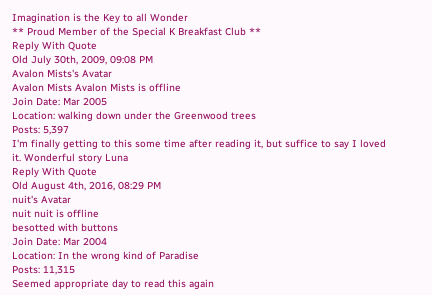Imagination is the Key to all Wonder
** Proud Member of the Special K Breakfast Club **
Reply With Quote
Old July 30th, 2009, 09:08 PM
Avalon Mists's Avatar
Avalon Mists Avalon Mists is offline
Join Date: Mar 2005
Location: walking down under the Greenwood trees
Posts: 5,397
I'm finally getting to this some time after reading it, but suffice to say I loved it. Wonderful story Luna
Reply With Quote
Old August 4th, 2016, 08:29 PM
nuit's Avatar
nuit nuit is offline
besotted with buttons
Join Date: Mar 2004
Location: In the wrong kind of Paradise
Posts: 11,315
Seemed appropriate day to read this again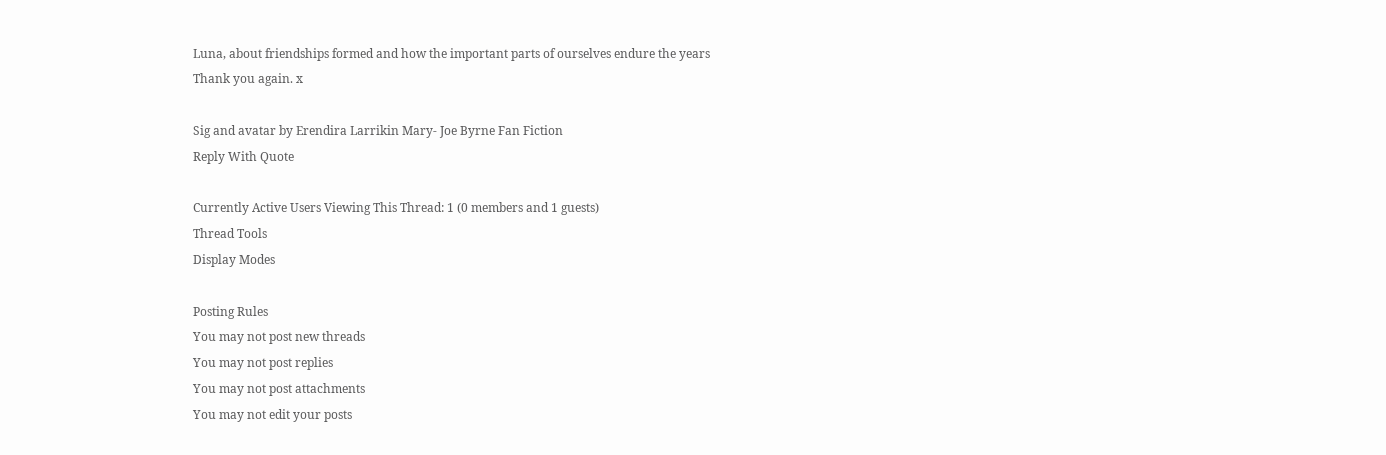Luna, about friendships formed and how the important parts of ourselves endure the years
Thank you again. x

Sig and avatar by Erendira Larrikin Mary- Joe Byrne Fan Fiction
Reply With Quote

Currently Active Users Viewing This Thread: 1 (0 members and 1 guests)
Thread Tools
Display Modes

Posting Rules
You may not post new threads
You may not post replies
You may not post attachments
You may not edit your posts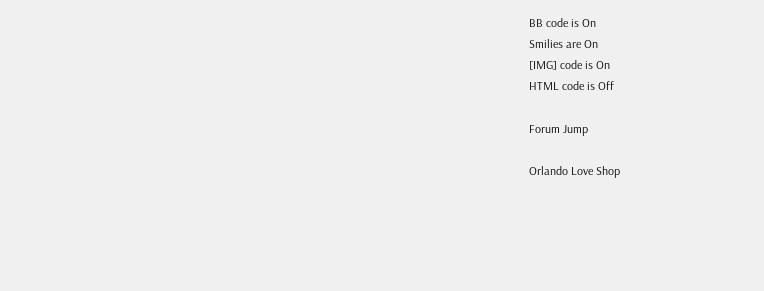BB code is On
Smilies are On
[IMG] code is On
HTML code is Off

Forum Jump

Orlando Love Shop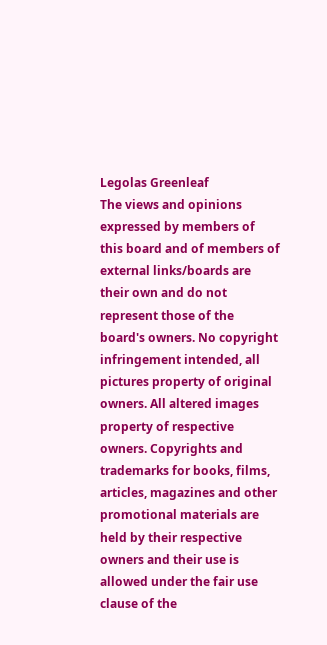Legolas Greenleaf
The views and opinions expressed by members of this board and of members of external links/boards are their own and do not represent those of the board's owners. No copyright infringement intended, all pictures property of original owners. All altered images property of respective owners. Copyrights and trademarks for books, films, articles, magazines and other promotional materials are held by their respective owners and their use is allowed under the fair use clause of the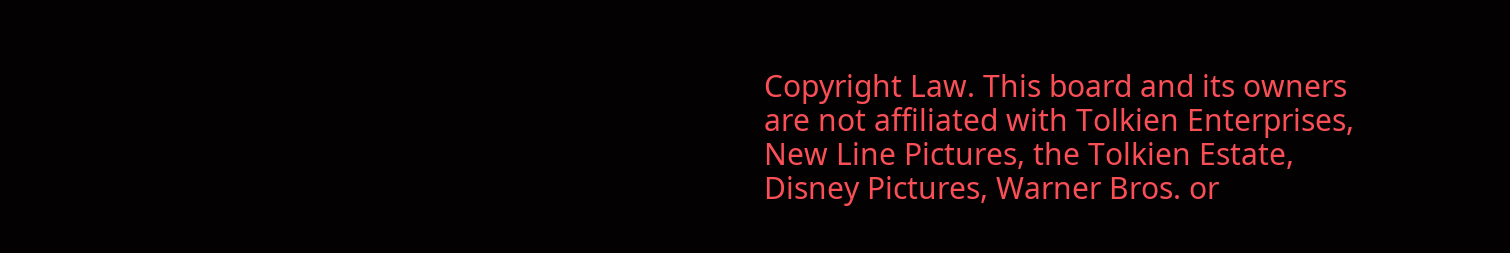Copyright Law. This board and its owners are not affiliated with Tolkien Enterprises, New Line Pictures, the Tolkien Estate, Disney Pictures, Warner Bros. or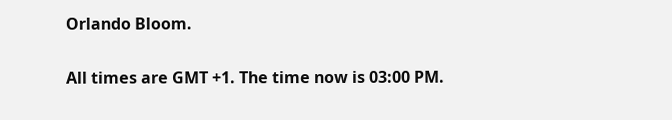Orlando Bloom.

All times are GMT +1. The time now is 03:00 PM.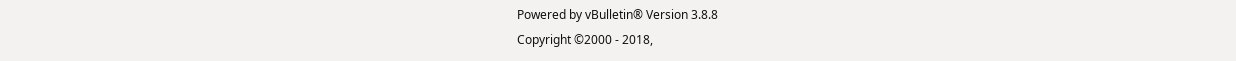Powered by vBulletin® Version 3.8.8
Copyright ©2000 - 2018,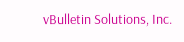vBulletin Solutions, Inc.